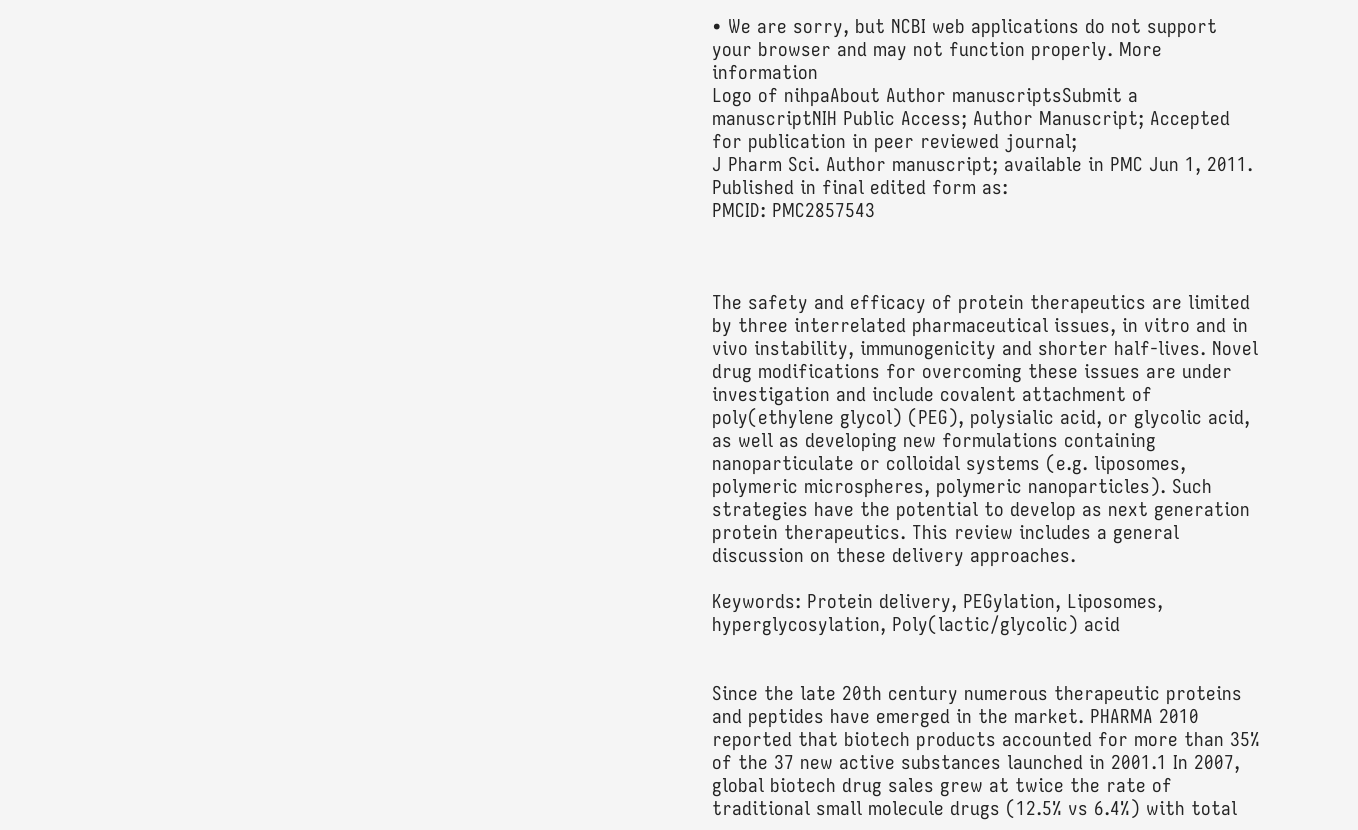• We are sorry, but NCBI web applications do not support your browser and may not function properly. More information
Logo of nihpaAbout Author manuscriptsSubmit a manuscriptNIH Public Access; Author Manuscript; Accepted for publication in peer reviewed journal;
J Pharm Sci. Author manuscript; available in PMC Jun 1, 2011.
Published in final edited form as:
PMCID: PMC2857543



The safety and efficacy of protein therapeutics are limited by three interrelated pharmaceutical issues, in vitro and in vivo instability, immunogenicity and shorter half-lives. Novel drug modifications for overcoming these issues are under investigation and include covalent attachment of poly(ethylene glycol) (PEG), polysialic acid, or glycolic acid, as well as developing new formulations containing nanoparticulate or colloidal systems (e.g. liposomes, polymeric microspheres, polymeric nanoparticles). Such strategies have the potential to develop as next generation protein therapeutics. This review includes a general discussion on these delivery approaches.

Keywords: Protein delivery, PEGylation, Liposomes, hyperglycosylation, Poly(lactic/glycolic) acid


Since the late 20th century numerous therapeutic proteins and peptides have emerged in the market. PHARMA 2010 reported that biotech products accounted for more than 35% of the 37 new active substances launched in 2001.1 In 2007, global biotech drug sales grew at twice the rate of traditional small molecule drugs (12.5% vs 6.4%) with total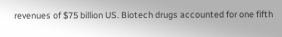revenues of $75 billion US. Biotech drugs accounted for one fifth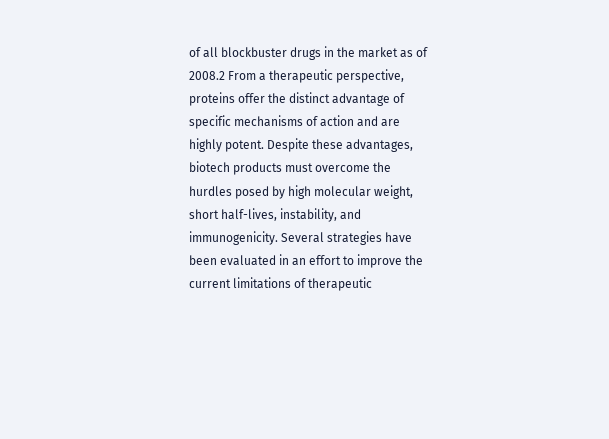of all blockbuster drugs in the market as of 2008.2 From a therapeutic perspective, proteins offer the distinct advantage of specific mechanisms of action and are highly potent. Despite these advantages, biotech products must overcome the hurdles posed by high molecular weight, short half-lives, instability, and immunogenicity. Several strategies have been evaluated in an effort to improve the current limitations of therapeutic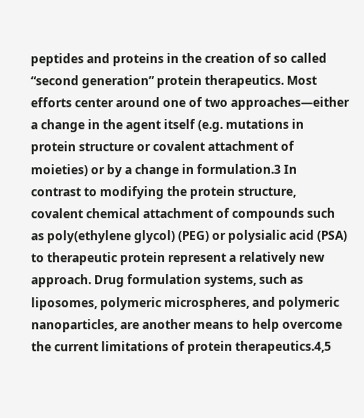peptides and proteins in the creation of so called “second generation” protein therapeutics. Most efforts center around one of two approaches—either a change in the agent itself (e.g. mutations in protein structure or covalent attachment of moieties) or by a change in formulation.3 In contrast to modifying the protein structure, covalent chemical attachment of compounds such as poly(ethylene glycol) (PEG) or polysialic acid (PSA) to therapeutic protein represent a relatively new approach. Drug formulation systems, such as liposomes, polymeric microspheres, and polymeric nanoparticles, are another means to help overcome the current limitations of protein therapeutics.4,5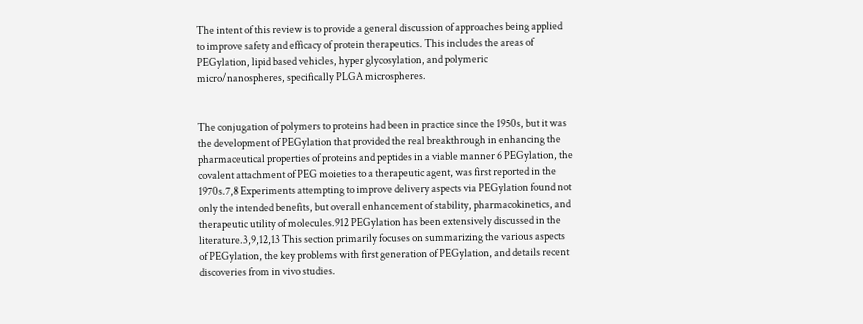The intent of this review is to provide a general discussion of approaches being applied to improve safety and efficacy of protein therapeutics. This includes the areas of PEGylation, lipid based vehicles, hyper glycosylation, and polymeric micro/nanospheres, specifically PLGA microspheres.


The conjugation of polymers to proteins had been in practice since the 1950s, but it was the development of PEGylation that provided the real breakthrough in enhancing the pharmaceutical properties of proteins and peptides in a viable manner 6 PEGylation, the covalent attachment of PEG moieties to a therapeutic agent, was first reported in the 1970s.7,8 Experiments attempting to improve delivery aspects via PEGylation found not only the intended benefits, but overall enhancement of stability, pharmacokinetics, and therapeutic utility of molecules.912 PEGylation has been extensively discussed in the literature.3,9,12,13 This section primarily focuses on summarizing the various aspects of PEGylation, the key problems with first generation of PEGylation, and details recent discoveries from in vivo studies.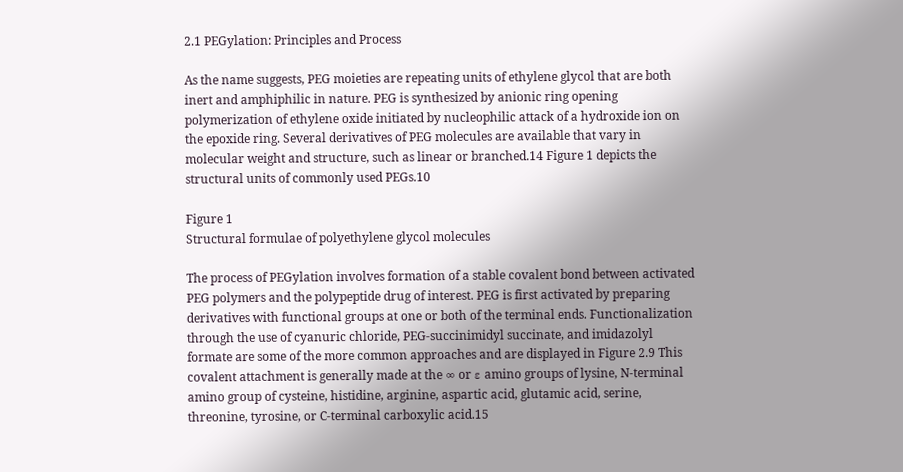2.1 PEGylation: Principles and Process

As the name suggests, PEG moieties are repeating units of ethylene glycol that are both inert and amphiphilic in nature. PEG is synthesized by anionic ring opening polymerization of ethylene oxide initiated by nucleophilic attack of a hydroxide ion on the epoxide ring. Several derivatives of PEG molecules are available that vary in molecular weight and structure, such as linear or branched.14 Figure 1 depicts the structural units of commonly used PEGs.10

Figure 1
Structural formulae of polyethylene glycol molecules

The process of PEGylation involves formation of a stable covalent bond between activated PEG polymers and the polypeptide drug of interest. PEG is first activated by preparing derivatives with functional groups at one or both of the terminal ends. Functionalization through the use of cyanuric chloride, PEG-succinimidyl succinate, and imidazolyl formate are some of the more common approaches and are displayed in Figure 2.9 This covalent attachment is generally made at the ∞ or ε amino groups of lysine, N-terminal amino group of cysteine, histidine, arginine, aspartic acid, glutamic acid, serine, threonine, tyrosine, or C-terminal carboxylic acid.15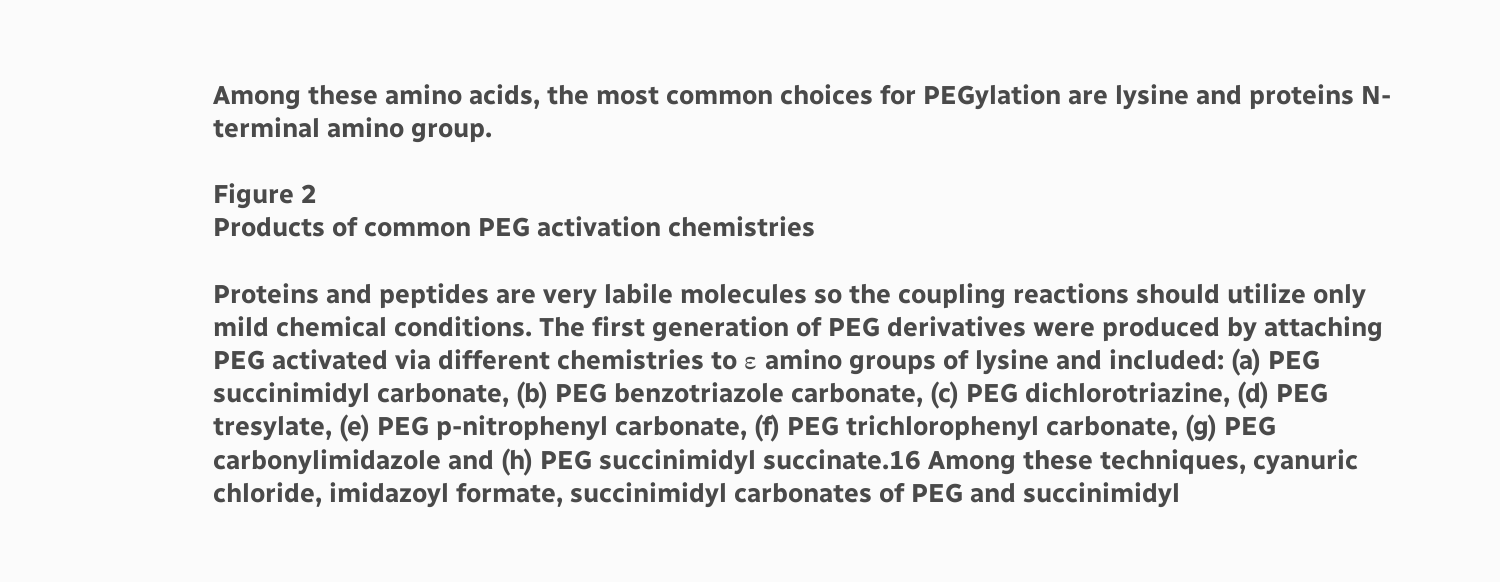Among these amino acids, the most common choices for PEGylation are lysine and proteins N-terminal amino group.

Figure 2
Products of common PEG activation chemistries

Proteins and peptides are very labile molecules so the coupling reactions should utilize only mild chemical conditions. The first generation of PEG derivatives were produced by attaching PEG activated via different chemistries to ε amino groups of lysine and included: (a) PEG succinimidyl carbonate, (b) PEG benzotriazole carbonate, (c) PEG dichlorotriazine, (d) PEG tresylate, (e) PEG p-nitrophenyl carbonate, (f) PEG trichlorophenyl carbonate, (g) PEG carbonylimidazole and (h) PEG succinimidyl succinate.16 Among these techniques, cyanuric chloride, imidazoyl formate, succinimidyl carbonates of PEG and succinimidyl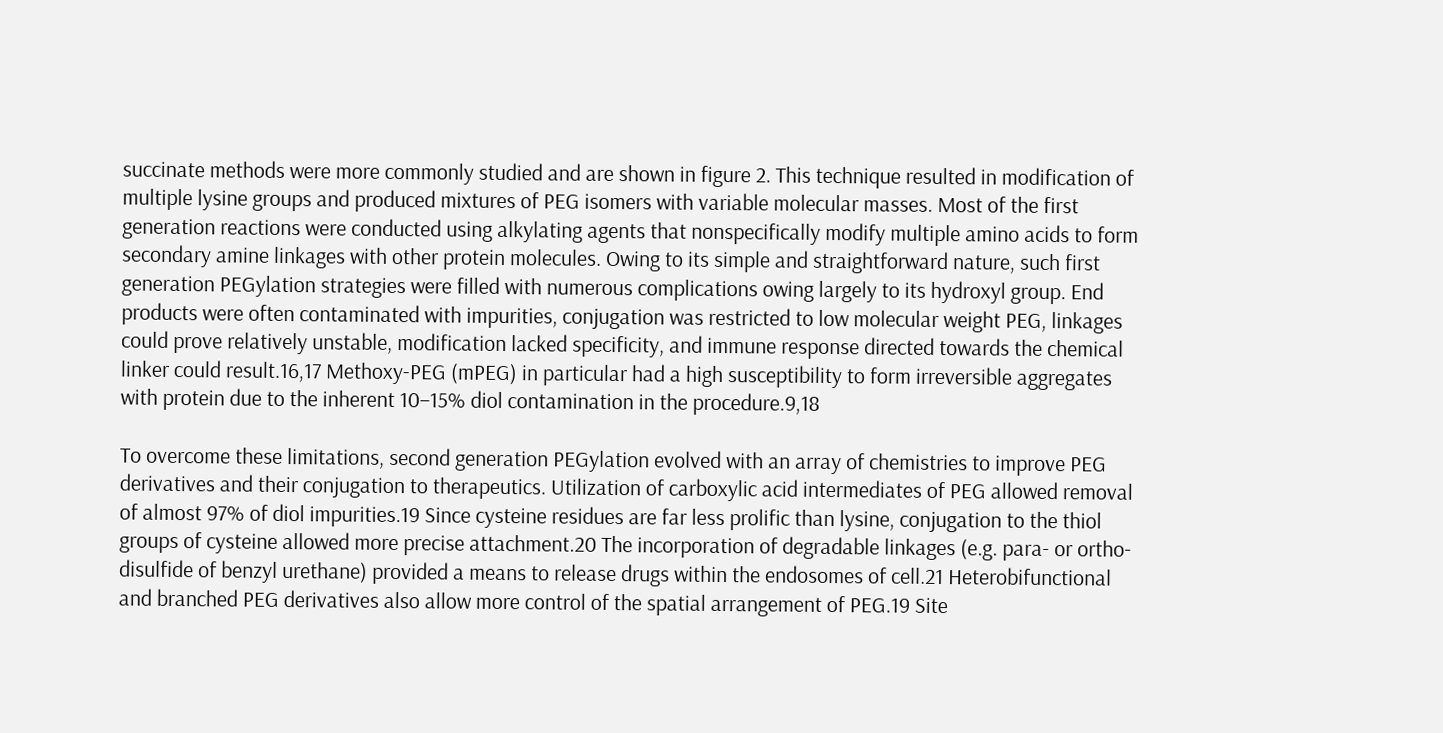succinate methods were more commonly studied and are shown in figure 2. This technique resulted in modification of multiple lysine groups and produced mixtures of PEG isomers with variable molecular masses. Most of the first generation reactions were conducted using alkylating agents that nonspecifically modify multiple amino acids to form secondary amine linkages with other protein molecules. Owing to its simple and straightforward nature, such first generation PEGylation strategies were filled with numerous complications owing largely to its hydroxyl group. End products were often contaminated with impurities, conjugation was restricted to low molecular weight PEG, linkages could prove relatively unstable, modification lacked specificity, and immune response directed towards the chemical linker could result.16,17 Methoxy-PEG (mPEG) in particular had a high susceptibility to form irreversible aggregates with protein due to the inherent 10–15% diol contamination in the procedure.9,18

To overcome these limitations, second generation PEGylation evolved with an array of chemistries to improve PEG derivatives and their conjugation to therapeutics. Utilization of carboxylic acid intermediates of PEG allowed removal of almost 97% of diol impurities.19 Since cysteine residues are far less prolific than lysine, conjugation to the thiol groups of cysteine allowed more precise attachment.20 The incorporation of degradable linkages (e.g. para- or ortho-disulfide of benzyl urethane) provided a means to release drugs within the endosomes of cell.21 Heterobifunctional and branched PEG derivatives also allow more control of the spatial arrangement of PEG.19 Site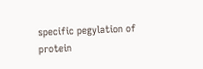specific pegylation of protein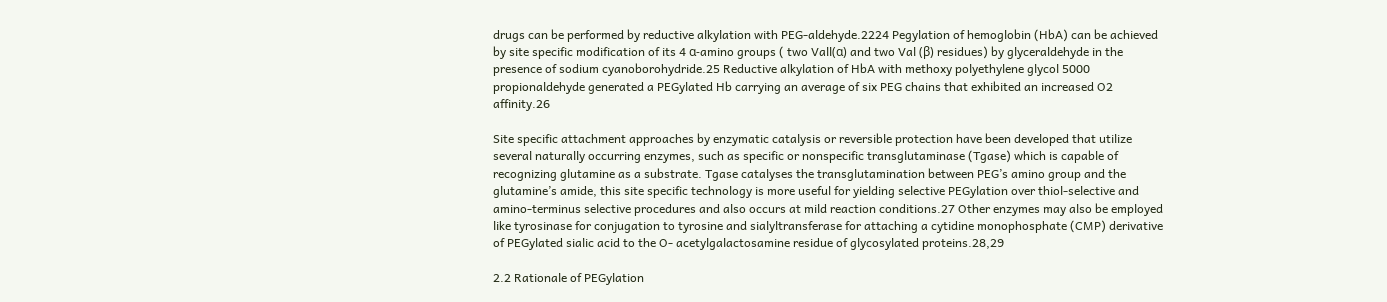drugs can be performed by reductive alkylation with PEG-aldehyde.2224 Pegylation of hemoglobin (HbA) can be achieved by site specific modification of its 4 α-amino groups ( two Vall(α) and two Val (β) residues) by glyceraldehyde in the presence of sodium cyanoborohydride.25 Reductive alkylation of HbA with methoxy polyethylene glycol 5000 propionaldehyde generated a PEGylated Hb carrying an average of six PEG chains that exhibited an increased O2 affinity.26

Site specific attachment approaches by enzymatic catalysis or reversible protection have been developed that utilize several naturally occurring enzymes, such as specific or nonspecific transglutaminase (Tgase) which is capable of recognizing glutamine as a substrate. Tgase catalyses the transglutamination between PEG’s amino group and the glutamine’s amide, this site specific technology is more useful for yielding selective PEGylation over thiol-selective and amino-terminus selective procedures and also occurs at mild reaction conditions.27 Other enzymes may also be employed like tyrosinase for conjugation to tyrosine and sialyltransferase for attaching a cytidine monophosphate (CMP) derivative of PEGylated sialic acid to the O- acetylgalactosamine residue of glycosylated proteins.28,29

2.2 Rationale of PEGylation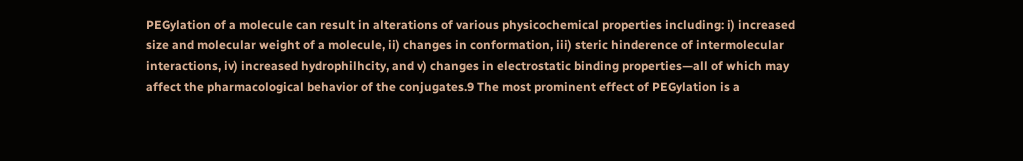PEGylation of a molecule can result in alterations of various physicochemical properties including: i) increased size and molecular weight of a molecule, ii) changes in conformation, iii) steric hinderence of intermolecular interactions, iv) increased hydrophilhcity, and v) changes in electrostatic binding properties—all of which may affect the pharmacological behavior of the conjugates.9 The most prominent effect of PEGylation is a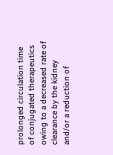prolonged circulation time of conjugated therapeutics owing to a decreased rate of clearance by the kidney and/or a reduction of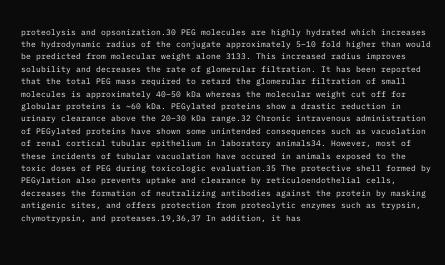proteolysis and opsonization.30 PEG molecules are highly hydrated which increases the hydrodynamic radius of the conjugate approximately 5–10 fold higher than would be predicted from molecular weight alone 3133. This increased radius improves solubility and decreases the rate of glomerular filtration. It has been reported that the total PEG mass required to retard the glomerular filtration of small molecules is approximately 40–50 kDa whereas the molecular weight cut off for globular proteins is ~60 kDa. PEGylated proteins show a drastic reduction in urinary clearance above the 20–30 kDa range.32 Chronic intravenous administration of PEGylated proteins have shown some unintended consequences such as vacuolation of renal cortical tubular epithelium in laboratory animals34. However, most of these incidents of tubular vacuolation have occured in animals exposed to the toxic doses of PEG during toxicologic evaluation.35 The protective shell formed by PEGylation also prevents uptake and clearance by reticuloendothelial cells, decreases the formation of neutralizing antibodies against the protein by masking antigenic sites, and offers protection from proteolytic enzymes such as trypsin, chymotrypsin, and proteases.19,36,37 In addition, it has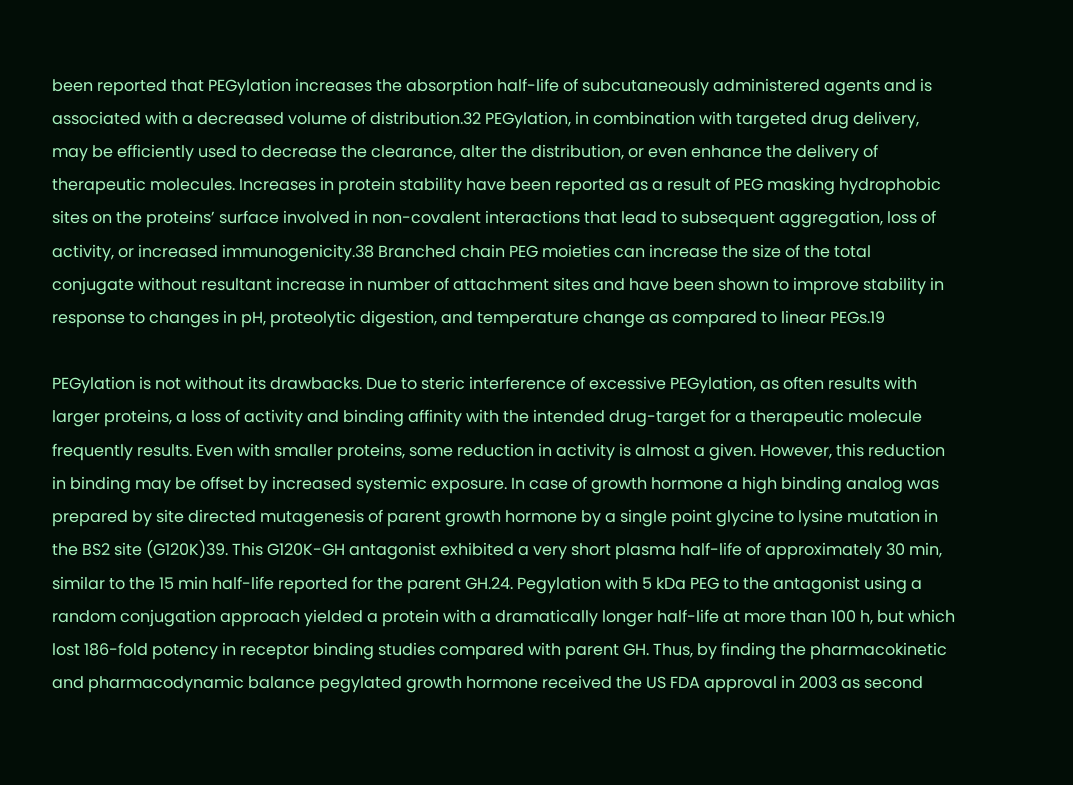been reported that PEGylation increases the absorption half-life of subcutaneously administered agents and is associated with a decreased volume of distribution.32 PEGylation, in combination with targeted drug delivery, may be efficiently used to decrease the clearance, alter the distribution, or even enhance the delivery of therapeutic molecules. Increases in protein stability have been reported as a result of PEG masking hydrophobic sites on the proteins’ surface involved in non-covalent interactions that lead to subsequent aggregation, loss of activity, or increased immunogenicity.38 Branched chain PEG moieties can increase the size of the total conjugate without resultant increase in number of attachment sites and have been shown to improve stability in response to changes in pH, proteolytic digestion, and temperature change as compared to linear PEGs.19

PEGylation is not without its drawbacks. Due to steric interference of excessive PEGylation, as often results with larger proteins, a loss of activity and binding affinity with the intended drug-target for a therapeutic molecule frequently results. Even with smaller proteins, some reduction in activity is almost a given. However, this reduction in binding may be offset by increased systemic exposure. In case of growth hormone a high binding analog was prepared by site directed mutagenesis of parent growth hormone by a single point glycine to lysine mutation in the BS2 site (G120K)39. This G120K-GH antagonist exhibited a very short plasma half-life of approximately 30 min, similar to the 15 min half-life reported for the parent GH.24. Pegylation with 5 kDa PEG to the antagonist using a random conjugation approach yielded a protein with a dramatically longer half-life at more than 100 h, but which lost 186-fold potency in receptor binding studies compared with parent GH. Thus, by finding the pharmacokinetic and pharmacodynamic balance pegylated growth hormone received the US FDA approval in 2003 as second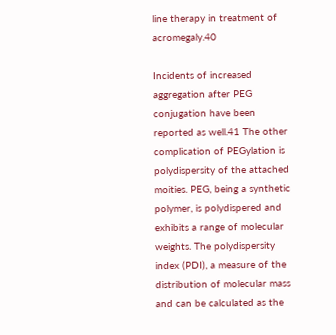line therapy in treatment of acromegaly.40

Incidents of increased aggregation after PEG conjugation have been reported as well.41 The other complication of PEGylation is polydispersity of the attached moities. PEG, being a synthetic polymer, is polydispered and exhibits a range of molecular weights. The polydispersity index (PDI), a measure of the distribution of molecular mass and can be calculated as the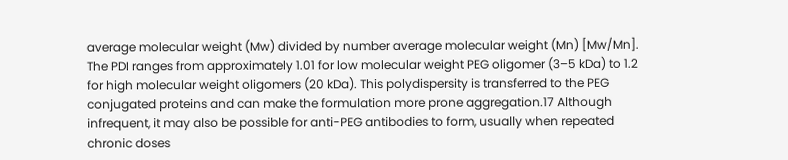average molecular weight (Mw) divided by number average molecular weight (Mn) [Mw/Mn]. The PDI ranges from approximately 1.01 for low molecular weight PEG oligomer (3–5 kDa) to 1.2 for high molecular weight oligomers (20 kDa). This polydispersity is transferred to the PEG conjugated proteins and can make the formulation more prone aggregation.17 Although infrequent, it may also be possible for anti-PEG antibodies to form, usually when repeated chronic doses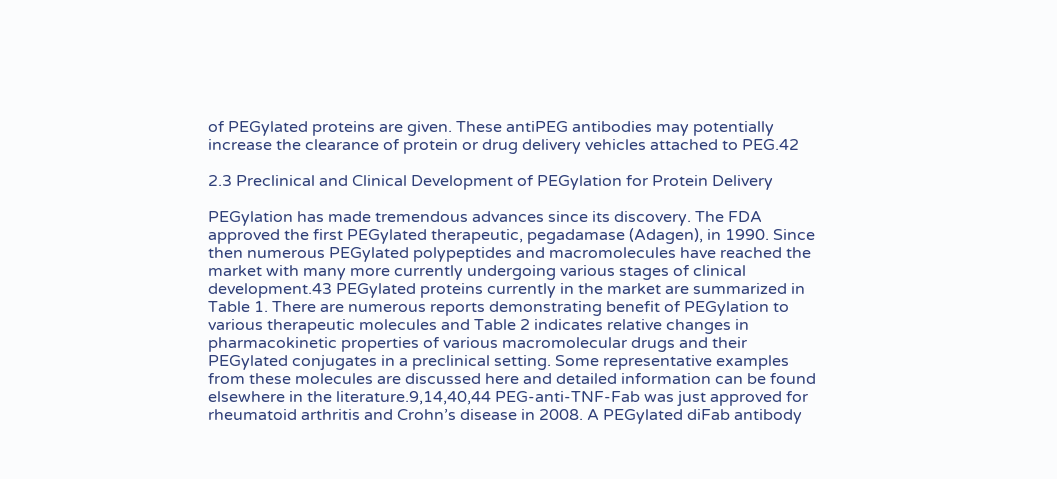of PEGylated proteins are given. These antiPEG antibodies may potentially increase the clearance of protein or drug delivery vehicles attached to PEG.42

2.3 Preclinical and Clinical Development of PEGylation for Protein Delivery

PEGylation has made tremendous advances since its discovery. The FDA approved the first PEGylated therapeutic, pegadamase (Adagen), in 1990. Since then numerous PEGylated polypeptides and macromolecules have reached the market with many more currently undergoing various stages of clinical development.43 PEGylated proteins currently in the market are summarized in Table 1. There are numerous reports demonstrating benefit of PEGylation to various therapeutic molecules and Table 2 indicates relative changes in pharmacokinetic properties of various macromolecular drugs and their PEGylated conjugates in a preclinical setting. Some representative examples from these molecules are discussed here and detailed information can be found elsewhere in the literature.9,14,40,44 PEG-anti-TNF-Fab was just approved for rheumatoid arthritis and Crohn’s disease in 2008. A PEGylated diFab antibody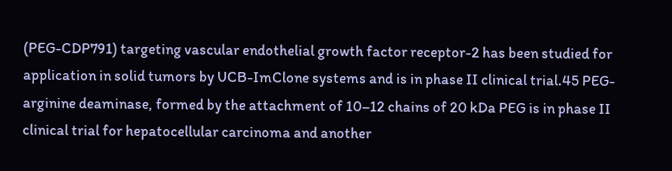(PEG-CDP791) targeting vascular endothelial growth factor receptor-2 has been studied for application in solid tumors by UCB-ImClone systems and is in phase II clinical trial.45 PEG-arginine deaminase, formed by the attachment of 10–12 chains of 20 kDa PEG is in phase II clinical trial for hepatocellular carcinoma and another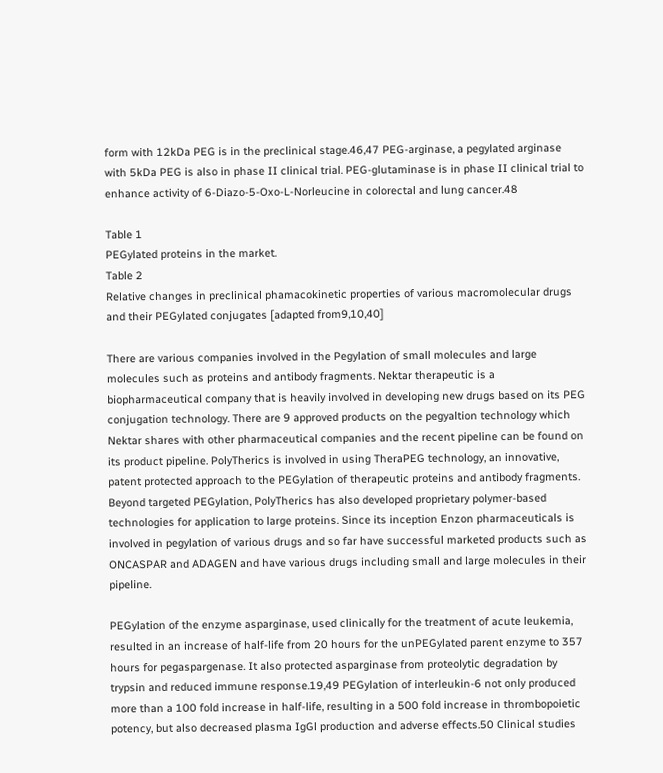form with 12kDa PEG is in the preclinical stage.46,47 PEG-arginase, a pegylated arginase with 5kDa PEG is also in phase II clinical trial. PEG-glutaminase is in phase II clinical trial to enhance activity of 6-Diazo-5-Oxo-L-Norleucine in colorectal and lung cancer.48

Table 1
PEGylated proteins in the market.
Table 2
Relative changes in preclinical phamacokinetic properties of various macromolecular drugs and their PEGylated conjugates [adapted from9,10,40]

There are various companies involved in the Pegylation of small molecules and large molecules such as proteins and antibody fragments. Nektar therapeutic is a biopharmaceutical company that is heavily involved in developing new drugs based on its PEG conjugation technology. There are 9 approved products on the pegyaltion technology which Nektar shares with other pharmaceutical companies and the recent pipeline can be found on its product pipeline. PolyTherics is involved in using TheraPEG technology, an innovative, patent protected approach to the PEGylation of therapeutic proteins and antibody fragments. Beyond targeted PEGylation, PolyTherics has also developed proprietary polymer-based technologies for application to large proteins. Since its inception Enzon pharmaceuticals is involved in pegylation of various drugs and so far have successful marketed products such as ONCASPAR and ADAGEN and have various drugs including small and large molecules in their pipeline.

PEGylation of the enzyme asparginase, used clinically for the treatment of acute leukemia, resulted in an increase of half-life from 20 hours for the unPEGylated parent enzyme to 357 hours for pegaspargenase. It also protected asparginase from proteolytic degradation by trypsin and reduced immune response.19,49 PEGylation of interleukin-6 not only produced more than a 100 fold increase in half-life, resulting in a 500 fold increase in thrombopoietic potency, but also decreased plasma IgGl production and adverse effects.50 Clinical studies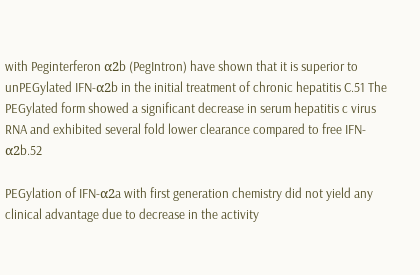with Peginterferon α2b (PegIntron) have shown that it is superior to unPEGylated IFN-α2b in the initial treatment of chronic hepatitis C.51 The PEGylated form showed a significant decrease in serum hepatitis c virus RNA and exhibited several fold lower clearance compared to free IFN-α2b.52

PEGylation of IFN-α2a with first generation chemistry did not yield any clinical advantage due to decrease in the activity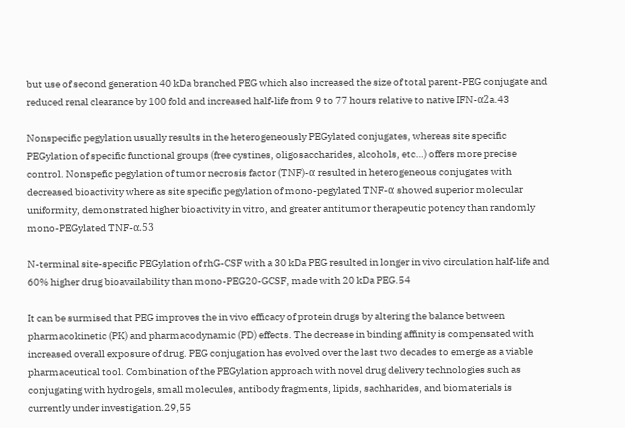but use of second generation 40 kDa branched PEG which also increased the size of total parent-PEG conjugate and reduced renal clearance by 100 fold and increased half-life from 9 to 77 hours relative to native IFN-α2a.43

Nonspecific pegylation usually results in the heterogeneously PEGylated conjugates, whereas site specific PEGylation of specific functional groups (free cystines, oligosaccharides, alcohols, etc…) offers more precise control. Nonspefic pegylation of tumor necrosis factor (TNF)-α resulted in heterogeneous conjugates with decreased bioactivity where as site specific pegylation of mono-pegylated TNF-α showed superior molecular uniformity, demonstrated higher bioactivity in vitro, and greater antitumor therapeutic potency than randomly mono-PEGylated TNF-α.53

N-terminal site-specific PEGylation of rhG-CSF with a 30 kDa PEG resulted in longer in vivo circulation half-life and 60% higher drug bioavailability than mono-PEG20-GCSF, made with 20 kDa PEG.54

It can be surmised that PEG improves the in vivo efficacy of protein drugs by altering the balance between pharmacokinetic (PK) and pharmacodynamic (PD) effects. The decrease in binding affinity is compensated with increased overall exposure of drug. PEG conjugation has evolved over the last two decades to emerge as a viable pharmaceutical tool. Combination of the PEGylation approach with novel drug delivery technologies such as conjugating with hydrogels, small molecules, antibody fragments, lipids, sachharides, and biomaterials is currently under investigation.29,55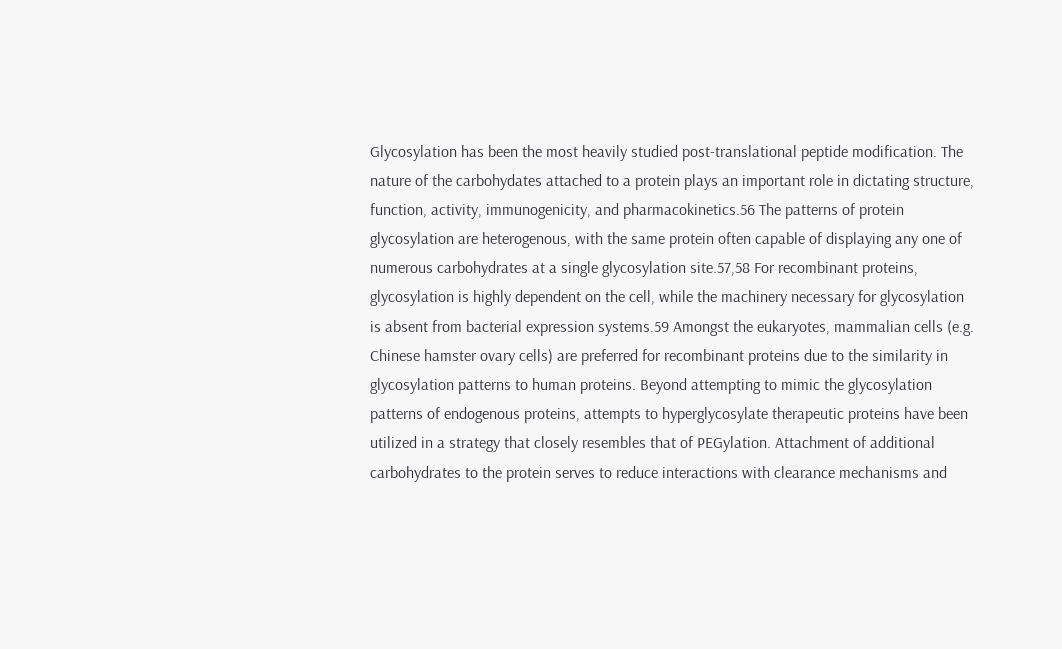Glycosylation has been the most heavily studied post-translational peptide modification. The nature of the carbohydates attached to a protein plays an important role in dictating structure, function, activity, immunogenicity, and pharmacokinetics.56 The patterns of protein glycosylation are heterogenous, with the same protein often capable of displaying any one of numerous carbohydrates at a single glycosylation site.57,58 For recombinant proteins, glycosylation is highly dependent on the cell, while the machinery necessary for glycosylation is absent from bacterial expression systems.59 Amongst the eukaryotes, mammalian cells (e.g. Chinese hamster ovary cells) are preferred for recombinant proteins due to the similarity in glycosylation patterns to human proteins. Beyond attempting to mimic the glycosylation patterns of endogenous proteins, attempts to hyperglycosylate therapeutic proteins have been utilized in a strategy that closely resembles that of PEGylation. Attachment of additional carbohydrates to the protein serves to reduce interactions with clearance mechanisms and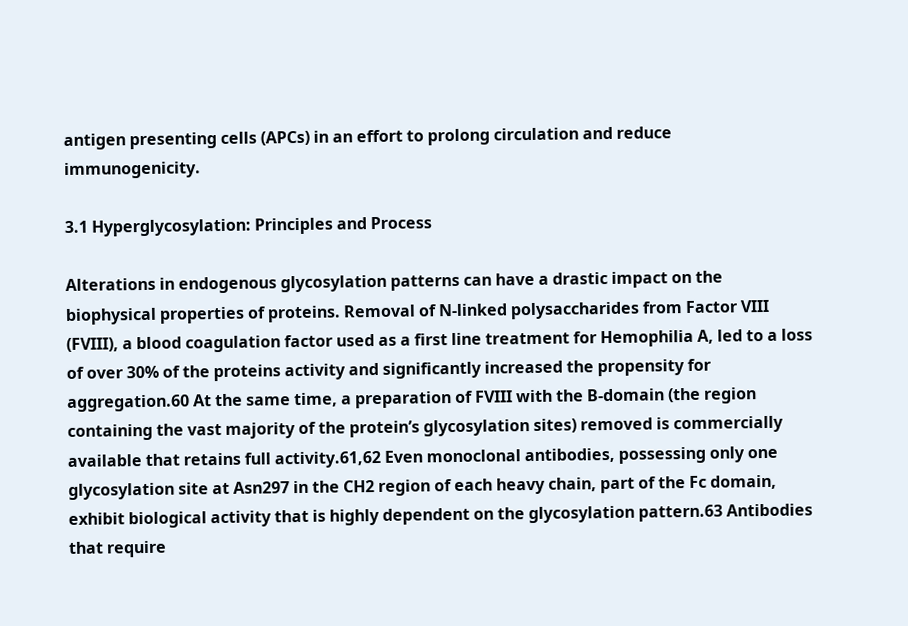antigen presenting cells (APCs) in an effort to prolong circulation and reduce immunogenicity.

3.1 Hyperglycosylation: Principles and Process

Alterations in endogenous glycosylation patterns can have a drastic impact on the biophysical properties of proteins. Removal of N-linked polysaccharides from Factor VIII (FVIII), a blood coagulation factor used as a first line treatment for Hemophilia A, led to a loss of over 30% of the proteins activity and significantly increased the propensity for aggregation.60 At the same time, a preparation of FVIII with the B-domain (the region containing the vast majority of the protein’s glycosylation sites) removed is commercially available that retains full activity.61,62 Even monoclonal antibodies, possessing only one glycosylation site at Asn297 in the CH2 region of each heavy chain, part of the Fc domain, exhibit biological activity that is highly dependent on the glycosylation pattern.63 Antibodies that require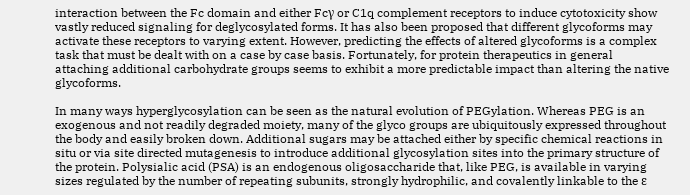interaction between the Fc domain and either Fcγ or C1q complement receptors to induce cytotoxicity show vastly reduced signaling for deglycosylated forms. It has also been proposed that different glycoforms may activate these receptors to varying extent. However, predicting the effects of altered glycoforms is a complex task that must be dealt with on a case by case basis. Fortunately, for protein therapeutics in general attaching additional carbohydrate groups seems to exhibit a more predictable impact than altering the native glycoforms.

In many ways hyperglycosylation can be seen as the natural evolution of PEGylation. Whereas PEG is an exogenous and not readily degraded moiety, many of the glyco groups are ubiquitously expressed throughout the body and easily broken down. Additional sugars may be attached either by specific chemical reactions in situ or via site directed mutagenesis to introduce additional glycosylation sites into the primary structure of the protein. Polysialic acid (PSA) is an endogenous oligosaccharide that, like PEG, is available in varying sizes regulated by the number of repeating subunits, strongly hydrophilic, and covalently linkable to the ε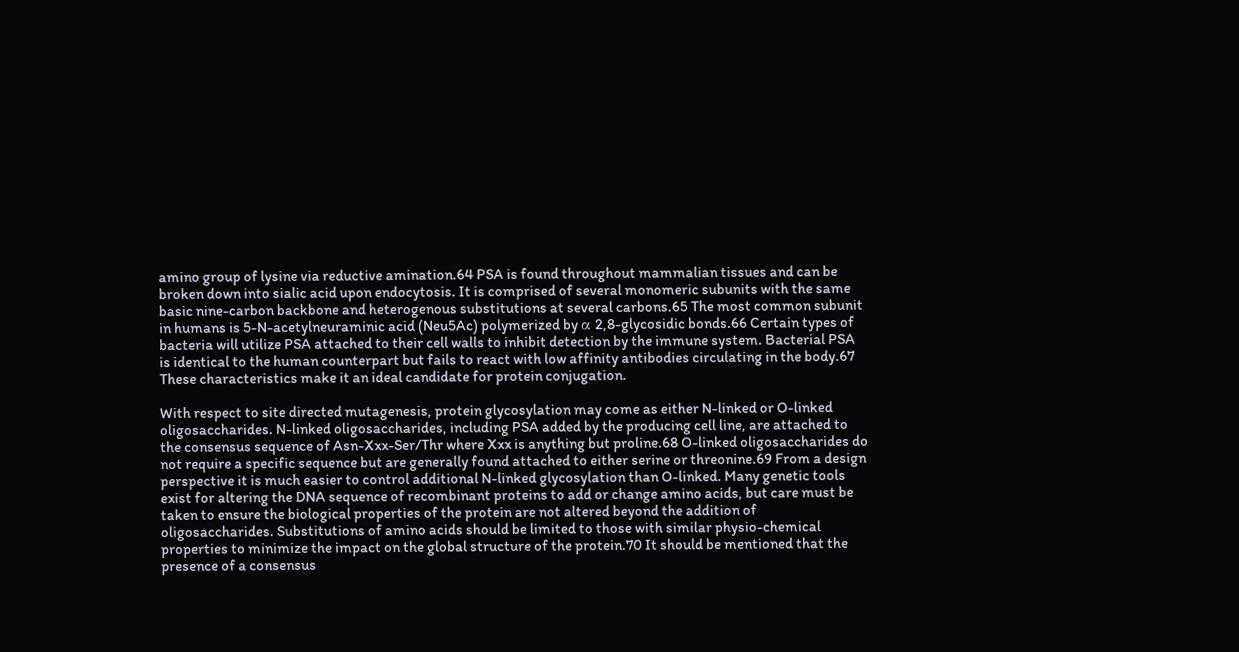amino group of lysine via reductive amination.64 PSA is found throughout mammalian tissues and can be broken down into sialic acid upon endocytosis. It is comprised of several monomeric subunits with the same basic nine-carbon backbone and heterogenous substitutions at several carbons.65 The most common subunit in humans is 5-N-acetylneuraminic acid (Neu5Ac) polymerized by α 2,8-glycosidic bonds.66 Certain types of bacteria will utilize PSA attached to their cell walls to inhibit detection by the immune system. Bacterial PSA is identical to the human counterpart but fails to react with low affinity antibodies circulating in the body.67 These characteristics make it an ideal candidate for protein conjugation.

With respect to site directed mutagenesis, protein glycosylation may come as either N-linked or O-linked oligosaccharides. N-linked oligosaccharides, including PSA added by the producing cell line, are attached to the consensus sequence of Asn-Xxx-Ser/Thr where Xxx is anything but proline.68 O-linked oligosaccharides do not require a specific sequence but are generally found attached to either serine or threonine.69 From a design perspective it is much easier to control additional N-linked glycosylation than O-linked. Many genetic tools exist for altering the DNA sequence of recombinant proteins to add or change amino acids, but care must be taken to ensure the biological properties of the protein are not altered beyond the addition of oligosaccharides. Substitutions of amino acids should be limited to those with similar physio-chemical properties to minimize the impact on the global structure of the protein.70 It should be mentioned that the presence of a consensus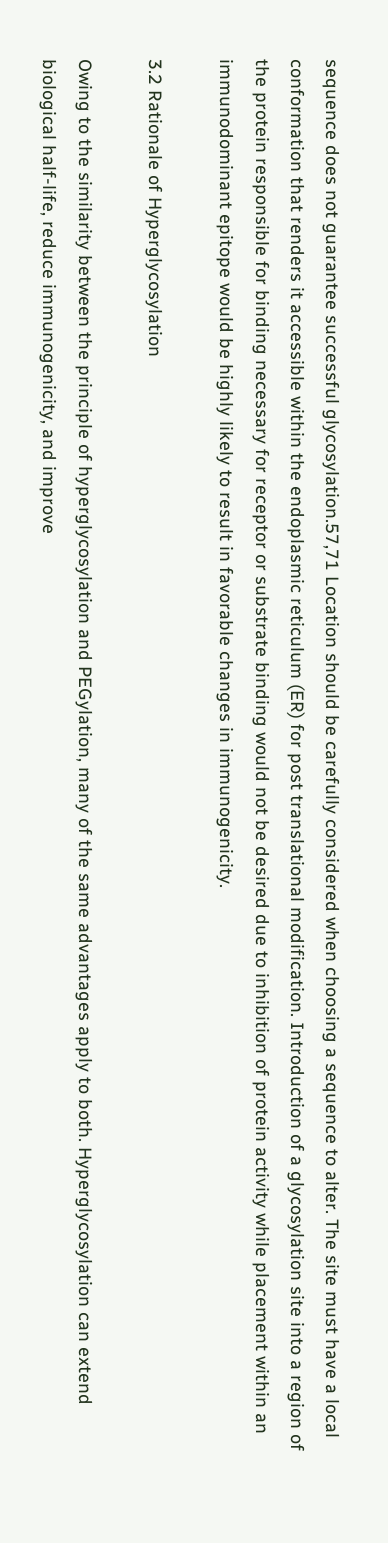sequence does not guarantee successful glycosylation.57,71 Location should be carefully considered when choosing a sequence to alter. The site must have a local conformation that renders it accessible within the endoplasmic reticulum (ER) for post translational modification. Introduction of a glycosylation site into a region of the protein responsible for binding necessary for receptor or substrate binding would not be desired due to inhibition of protein activity while placement within an immunodominant epitope would be highly likely to result in favorable changes in immunogenicity.

3.2 Rationale of Hyperglycosylation

Owing to the similarity between the principle of hyperglycosylation and PEGylation, many of the same advantages apply to both. Hyperglycosylation can extend biological half-life, reduce immunogenicity, and improve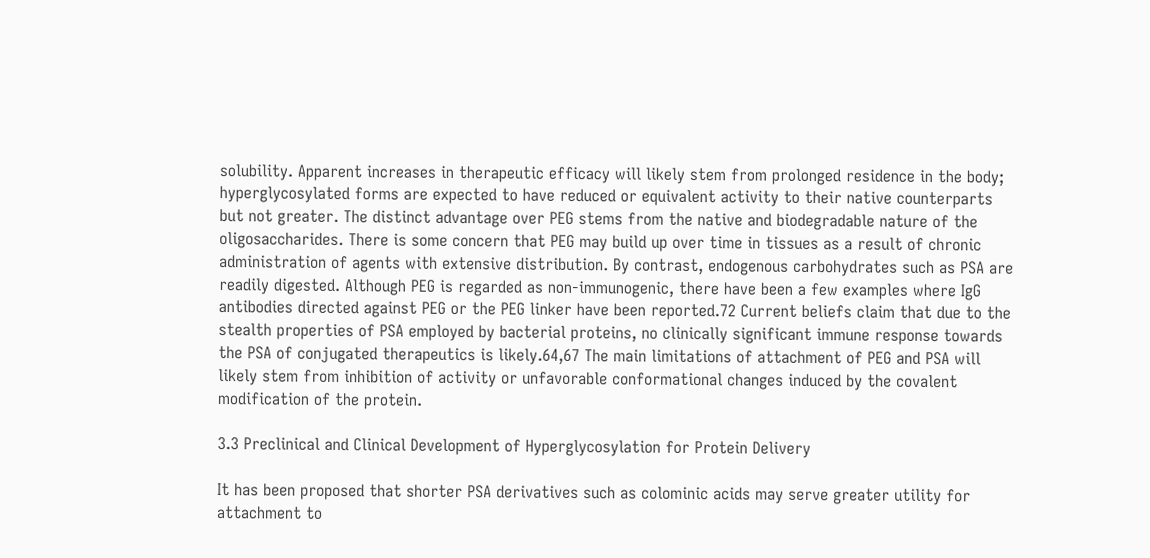solubility. Apparent increases in therapeutic efficacy will likely stem from prolonged residence in the body; hyperglycosylated forms are expected to have reduced or equivalent activity to their native counterparts but not greater. The distinct advantage over PEG stems from the native and biodegradable nature of the oligosaccharides. There is some concern that PEG may build up over time in tissues as a result of chronic administration of agents with extensive distribution. By contrast, endogenous carbohydrates such as PSA are readily digested. Although PEG is regarded as non-immunogenic, there have been a few examples where IgG antibodies directed against PEG or the PEG linker have been reported.72 Current beliefs claim that due to the stealth properties of PSA employed by bacterial proteins, no clinically significant immune response towards the PSA of conjugated therapeutics is likely.64,67 The main limitations of attachment of PEG and PSA will likely stem from inhibition of activity or unfavorable conformational changes induced by the covalent modification of the protein.

3.3 Preclinical and Clinical Development of Hyperglycosylation for Protein Delivery

It has been proposed that shorter PSA derivatives such as colominic acids may serve greater utility for attachment to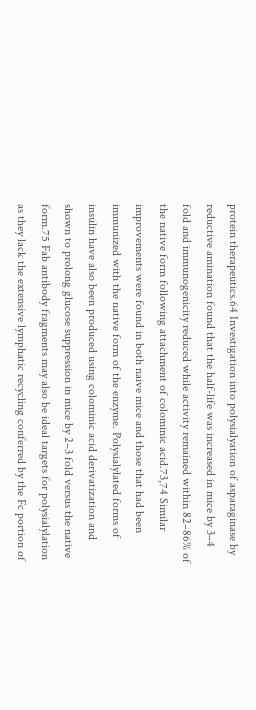protein therapeutics.64 Investigation into polysialyation of asparaginase by reductive amination found that the half-life was increased in mice by 3–4 fold and immunogenicity reduced while activity remained within 82–86% of the native form following attachment of colominic acid.73,74 Similar improvements were found in both naive mice and those that had been immunized with the native form of the enzyme. Polysialylated forms of insulin have also been produced using colominic acid derivatization and shown to prolong glucose suppression in mice by 2–3 fold versus the native form.75 Fab antibody fragments may also be ideal targets for polysialylation as they lack the extensive lymphatic recycling conferred by the Fc portion of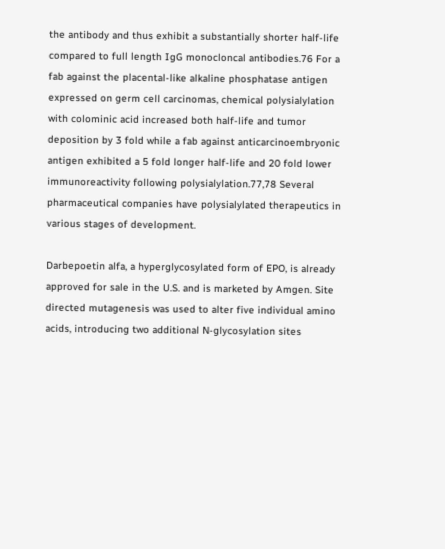the antibody and thus exhibit a substantially shorter half-life compared to full length IgG monocloncal antibodies.76 For a fab against the placental-like alkaline phosphatase antigen expressed on germ cell carcinomas, chemical polysialylation with colominic acid increased both half-life and tumor deposition by 3 fold while a fab against anticarcinoembryonic antigen exhibited a 5 fold longer half-life and 20 fold lower immunoreactivity following polysialylation.77,78 Several pharmaceutical companies have polysialylated therapeutics in various stages of development.

Darbepoetin alfa, a hyperglycosylated form of EPO, is already approved for sale in the U.S. and is marketed by Amgen. Site directed mutagenesis was used to alter five individual amino acids, introducing two additional N-glycosylation sites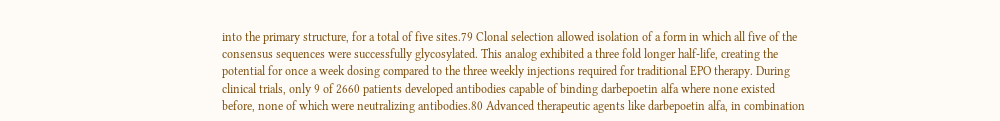into the primary structure, for a total of five sites.79 Clonal selection allowed isolation of a form in which all five of the consensus sequences were successfully glycosylated. This analog exhibited a three fold longer half-life, creating the potential for once a week dosing compared to the three weekly injections required for traditional EPO therapy. During clinical trials, only 9 of 2660 patients developed antibodies capable of binding darbepoetin alfa where none existed before, none of which were neutralizing antibodies.80 Advanced therapeutic agents like darbepoetin alfa, in combination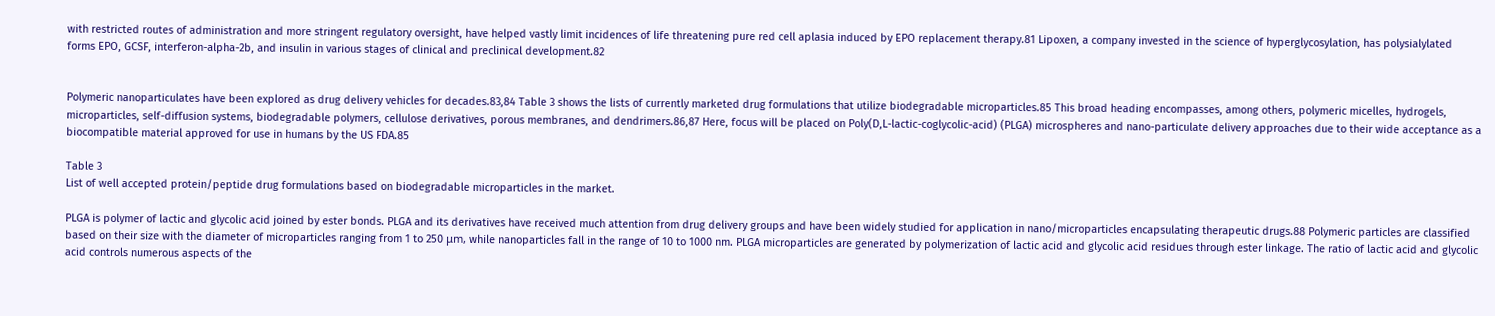with restricted routes of administration and more stringent regulatory oversight, have helped vastly limit incidences of life threatening pure red cell aplasia induced by EPO replacement therapy.81 Lipoxen, a company invested in the science of hyperglycosylation, has polysialylated forms EPO, GCSF, interferon-alpha-2b, and insulin in various stages of clinical and preclinical development.82


Polymeric nanoparticulates have been explored as drug delivery vehicles for decades.83,84 Table 3 shows the lists of currently marketed drug formulations that utilize biodegradable microparticles.85 This broad heading encompasses, among others, polymeric micelles, hydrogels, microparticles, self-diffusion systems, biodegradable polymers, cellulose derivatives, porous membranes, and dendrimers.86,87 Here, focus will be placed on Poly(D,L-lactic-coglycolic-acid) (PLGA) microspheres and nano-particulate delivery approaches due to their wide acceptance as a biocompatible material approved for use in humans by the US FDA.85

Table 3
List of well accepted protein/peptide drug formulations based on biodegradable microparticles in the market.

PLGA is polymer of lactic and glycolic acid joined by ester bonds. PLGA and its derivatives have received much attention from drug delivery groups and have been widely studied for application in nano/microparticles encapsulating therapeutic drugs.88 Polymeric particles are classified based on their size with the diameter of microparticles ranging from 1 to 250 μm, while nanoparticles fall in the range of 10 to 1000 nm. PLGA microparticles are generated by polymerization of lactic acid and glycolic acid residues through ester linkage. The ratio of lactic acid and glycolic acid controls numerous aspects of the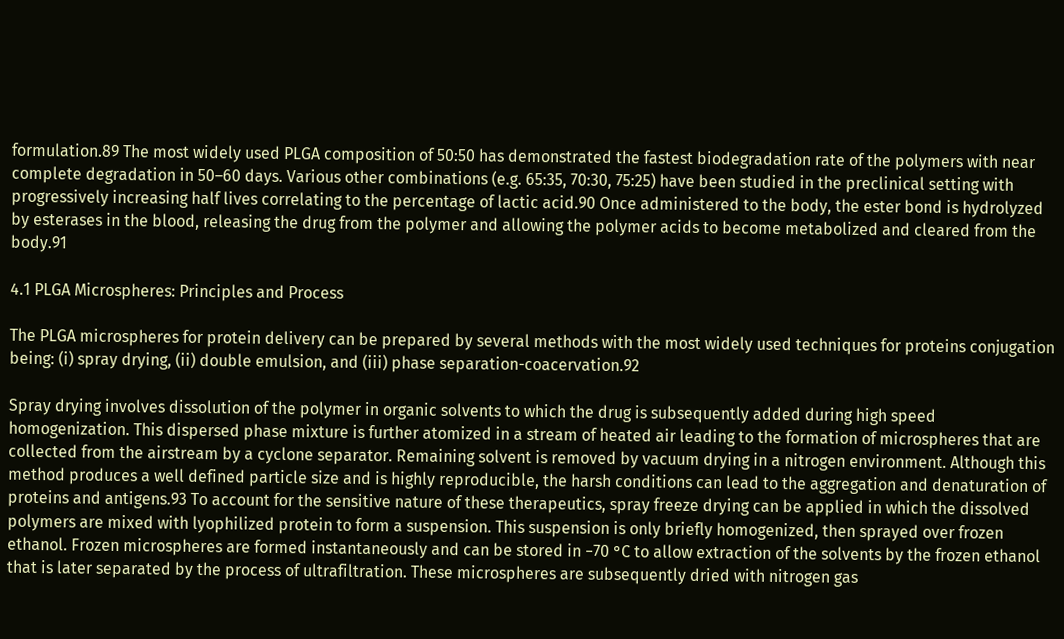formulation.89 The most widely used PLGA composition of 50:50 has demonstrated the fastest biodegradation rate of the polymers with near complete degradation in 50–60 days. Various other combinations (e.g. 65:35, 70:30, 75:25) have been studied in the preclinical setting with progressively increasing half lives correlating to the percentage of lactic acid.90 Once administered to the body, the ester bond is hydrolyzed by esterases in the blood, releasing the drug from the polymer and allowing the polymer acids to become metabolized and cleared from the body.91

4.1 PLGA Microspheres: Principles and Process

The PLGA microspheres for protein delivery can be prepared by several methods with the most widely used techniques for proteins conjugation being: (i) spray drying, (ii) double emulsion, and (iii) phase separation-coacervation.92

Spray drying involves dissolution of the polymer in organic solvents to which the drug is subsequently added during high speed homogenization. This dispersed phase mixture is further atomized in a stream of heated air leading to the formation of microspheres that are collected from the airstream by a cyclone separator. Remaining solvent is removed by vacuum drying in a nitrogen environment. Although this method produces a well defined particle size and is highly reproducible, the harsh conditions can lead to the aggregation and denaturation of proteins and antigens.93 To account for the sensitive nature of these therapeutics, spray freeze drying can be applied in which the dissolved polymers are mixed with lyophilized protein to form a suspension. This suspension is only briefly homogenized, then sprayed over frozen ethanol. Frozen microspheres are formed instantaneously and can be stored in −70 °C to allow extraction of the solvents by the frozen ethanol that is later separated by the process of ultrafiltration. These microspheres are subsequently dried with nitrogen gas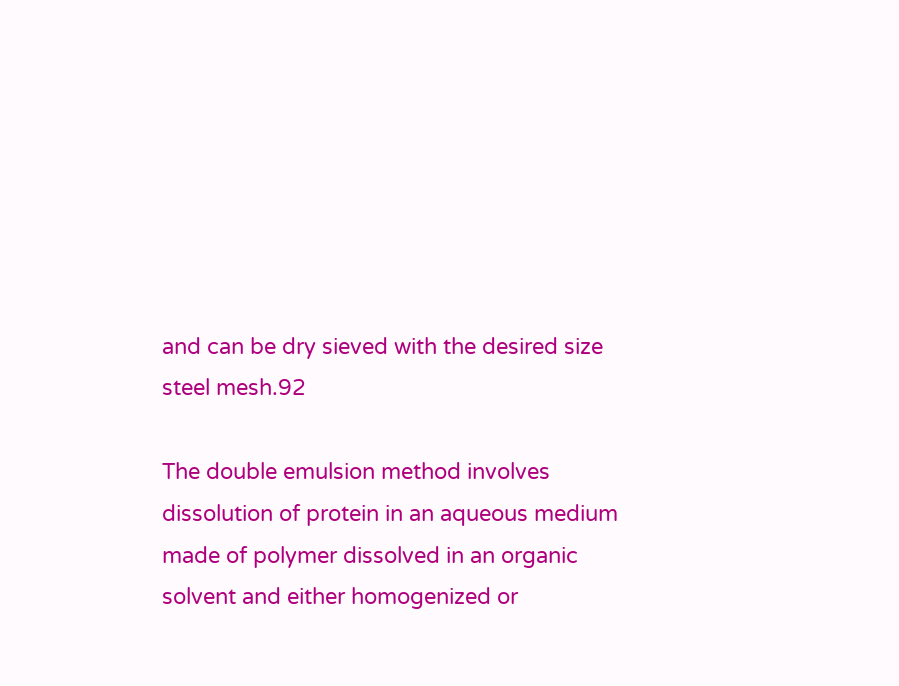and can be dry sieved with the desired size steel mesh.92

The double emulsion method involves dissolution of protein in an aqueous medium made of polymer dissolved in an organic solvent and either homogenized or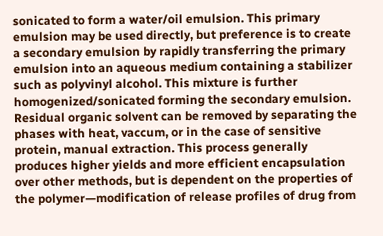sonicated to form a water/oil emulsion. This primary emulsion may be used directly, but preference is to create a secondary emulsion by rapidly transferring the primary emulsion into an aqueous medium containing a stabilizer such as polyvinyl alcohol. This mixture is further homogenized/sonicated forming the secondary emulsion. Residual organic solvent can be removed by separating the phases with heat, vaccum, or in the case of sensitive protein, manual extraction. This process generally produces higher yields and more efficient encapsulation over other methods, but is dependent on the properties of the polymer—modification of release profiles of drug from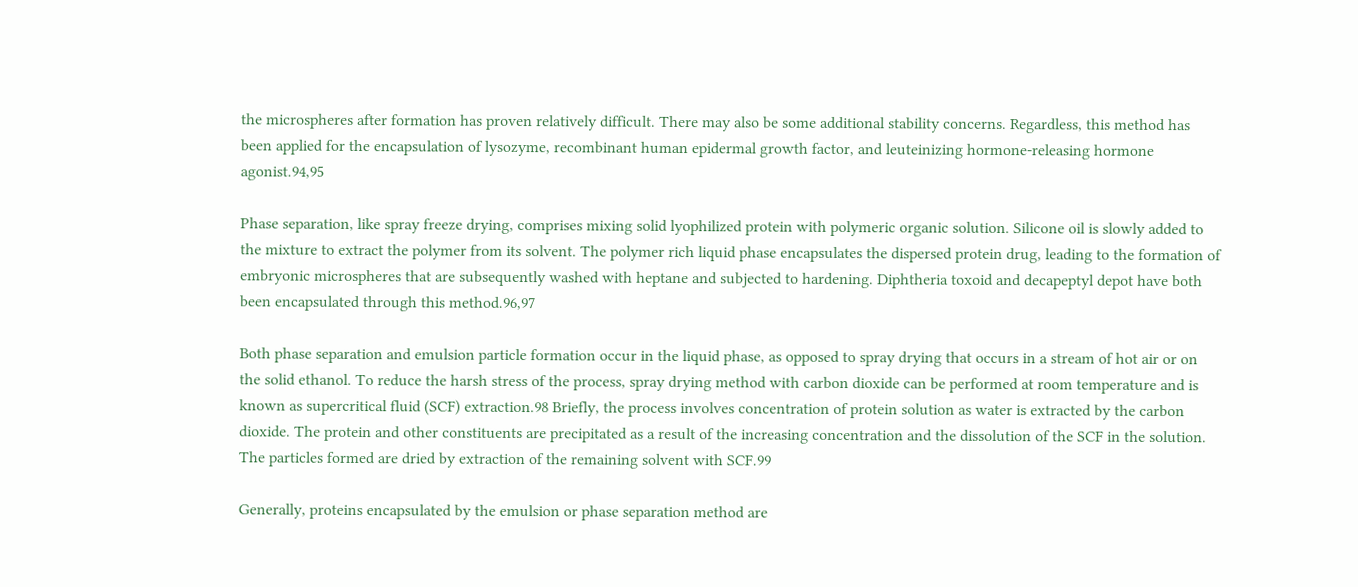the microspheres after formation has proven relatively difficult. There may also be some additional stability concerns. Regardless, this method has been applied for the encapsulation of lysozyme, recombinant human epidermal growth factor, and leuteinizing hormone-releasing hormone agonist.94,95

Phase separation, like spray freeze drying, comprises mixing solid lyophilized protein with polymeric organic solution. Silicone oil is slowly added to the mixture to extract the polymer from its solvent. The polymer rich liquid phase encapsulates the dispersed protein drug, leading to the formation of embryonic microspheres that are subsequently washed with heptane and subjected to hardening. Diphtheria toxoid and decapeptyl depot have both been encapsulated through this method.96,97

Both phase separation and emulsion particle formation occur in the liquid phase, as opposed to spray drying that occurs in a stream of hot air or on the solid ethanol. To reduce the harsh stress of the process, spray drying method with carbon dioxide can be performed at room temperature and is known as supercritical fluid (SCF) extraction.98 Briefly, the process involves concentration of protein solution as water is extracted by the carbon dioxide. The protein and other constituents are precipitated as a result of the increasing concentration and the dissolution of the SCF in the solution. The particles formed are dried by extraction of the remaining solvent with SCF.99

Generally, proteins encapsulated by the emulsion or phase separation method are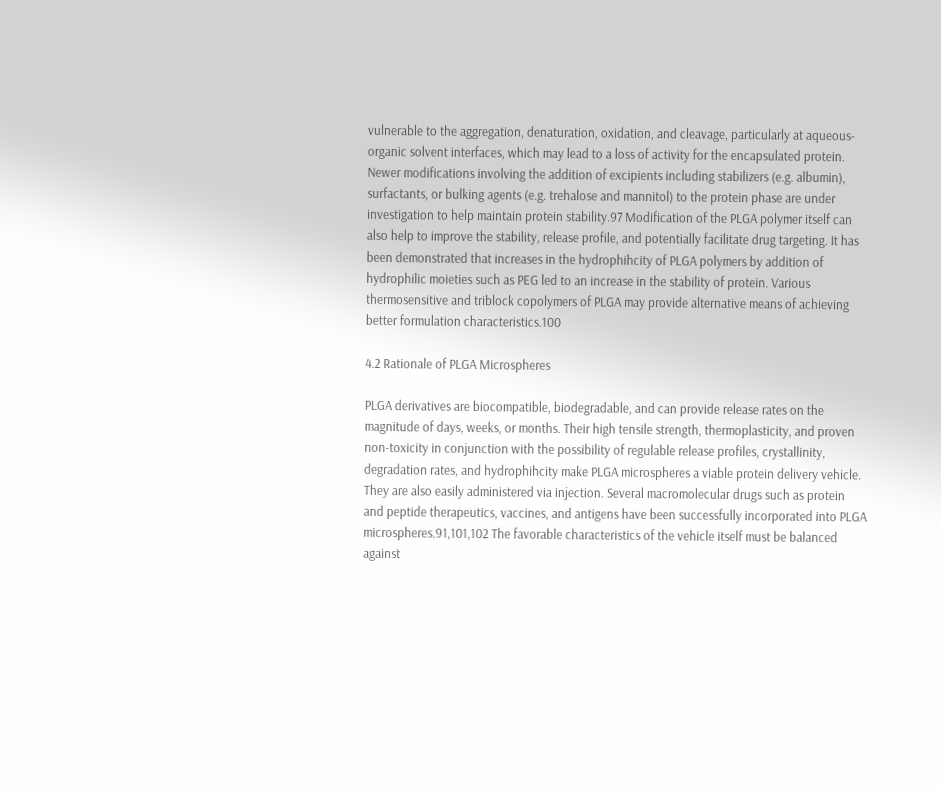vulnerable to the aggregation, denaturation, oxidation, and cleavage, particularly at aqueous-organic solvent interfaces, which may lead to a loss of activity for the encapsulated protein. Newer modifications involving the addition of excipients including stabilizers (e.g. albumin), surfactants, or bulking agents (e.g. trehalose and mannitol) to the protein phase are under investigation to help maintain protein stability.97 Modification of the PLGA polymer itself can also help to improve the stability, release profile, and potentially facilitate drug targeting. It has been demonstrated that increases in the hydrophihcity of PLGA polymers by addition of hydrophilic moieties such as PEG led to an increase in the stability of protein. Various thermosensitive and triblock copolymers of PLGA may provide alternative means of achieving better formulation characteristics.100

4.2 Rationale of PLGA Microspheres

PLGA derivatives are biocompatible, biodegradable, and can provide release rates on the magnitude of days, weeks, or months. Their high tensile strength, thermoplasticity, and proven non-toxicity in conjunction with the possibility of regulable release profiles, crystallinity, degradation rates, and hydrophihcity make PLGA microspheres a viable protein delivery vehicle. They are also easily administered via injection. Several macromolecular drugs such as protein and peptide therapeutics, vaccines, and antigens have been successfully incorporated into PLGA microspheres.91,101,102 The favorable characteristics of the vehicle itself must be balanced against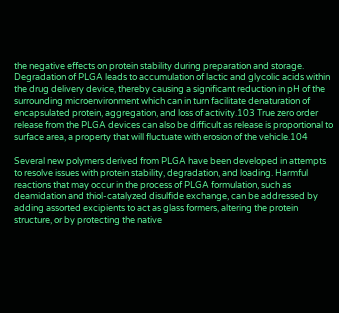the negative effects on protein stability during preparation and storage. Degradation of PLGA leads to accumulation of lactic and glycolic acids within the drug delivery device, thereby causing a significant reduction in pH of the surrounding microenvironment which can in turn facilitate denaturation of encapsulated protein, aggregation, and loss of activity.103 True zero order release from the PLGA devices can also be difficult as release is proportional to surface area, a property that will fluctuate with erosion of the vehicle.104

Several new polymers derived from PLGA have been developed in attempts to resolve issues with protein stability, degradation, and loading. Harmful reactions that may occur in the process of PLGA formulation, such as deamidation and thiol-catalyzed disulfide exchange, can be addressed by adding assorted excipients to act as glass formers, altering the protein structure, or by protecting the native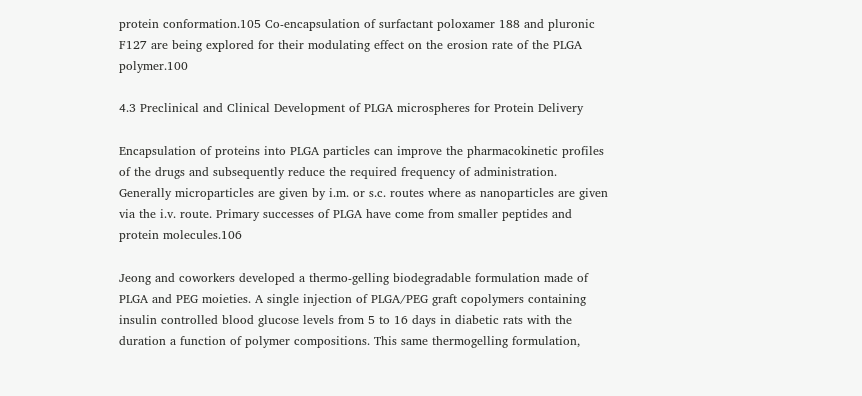protein conformation.105 Co-encapsulation of surfactant poloxamer 188 and pluronic F127 are being explored for their modulating effect on the erosion rate of the PLGA polymer.100

4.3 Preclinical and Clinical Development of PLGA microspheres for Protein Delivery

Encapsulation of proteins into PLGA particles can improve the pharmacokinetic profiles of the drugs and subsequently reduce the required frequency of administration. Generally microparticles are given by i.m. or s.c. routes where as nanoparticles are given via the i.v. route. Primary successes of PLGA have come from smaller peptides and protein molecules.106

Jeong and coworkers developed a thermo-gelling biodegradable formulation made of PLGA and PEG moieties. A single injection of PLGA/PEG graft copolymers containing insulin controlled blood glucose levels from 5 to 16 days in diabetic rats with the duration a function of polymer compositions. This same thermogelling formulation,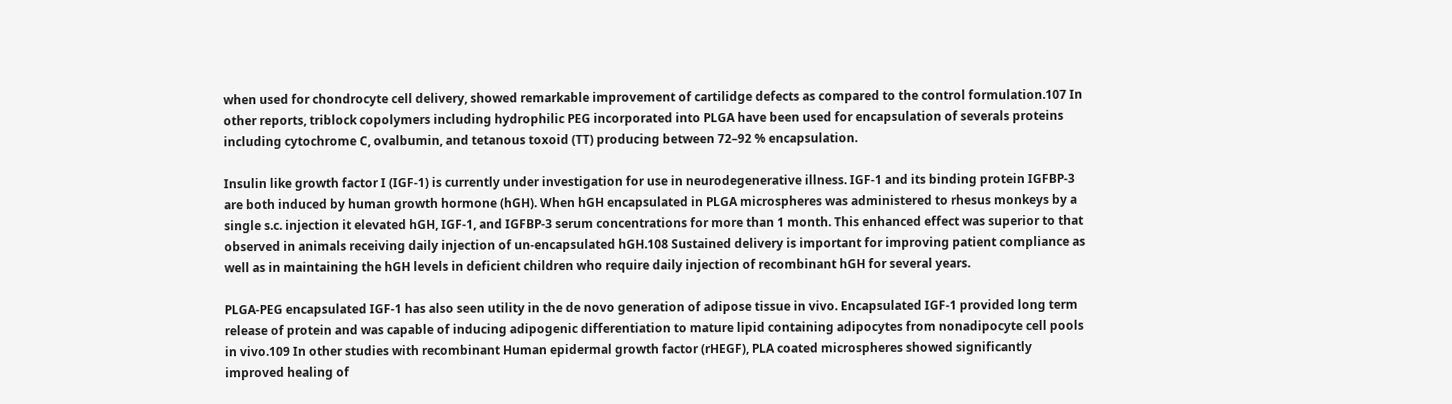when used for chondrocyte cell delivery, showed remarkable improvement of cartilidge defects as compared to the control formulation.107 In other reports, triblock copolymers including hydrophilic PEG incorporated into PLGA have been used for encapsulation of severals proteins including cytochrome C, ovalbumin, and tetanous toxoid (TT) producing between 72–92 % encapsulation.

Insulin like growth factor I (IGF-1) is currently under investigation for use in neurodegenerative illness. IGF-1 and its binding protein IGFBP-3 are both induced by human growth hormone (hGH). When hGH encapsulated in PLGA microspheres was administered to rhesus monkeys by a single s.c. injection it elevated hGH, IGF-1, and IGFBP-3 serum concentrations for more than 1 month. This enhanced effect was superior to that observed in animals receiving daily injection of un-encapsulated hGH.108 Sustained delivery is important for improving patient compliance as well as in maintaining the hGH levels in deficient children who require daily injection of recombinant hGH for several years.

PLGA-PEG encapsulated IGF-1 has also seen utility in the de novo generation of adipose tissue in vivo. Encapsulated IGF-1 provided long term release of protein and was capable of inducing adipogenic differentiation to mature lipid containing adipocytes from nonadipocyte cell pools in vivo.109 In other studies with recombinant Human epidermal growth factor (rHEGF), PLA coated microspheres showed significantly improved healing of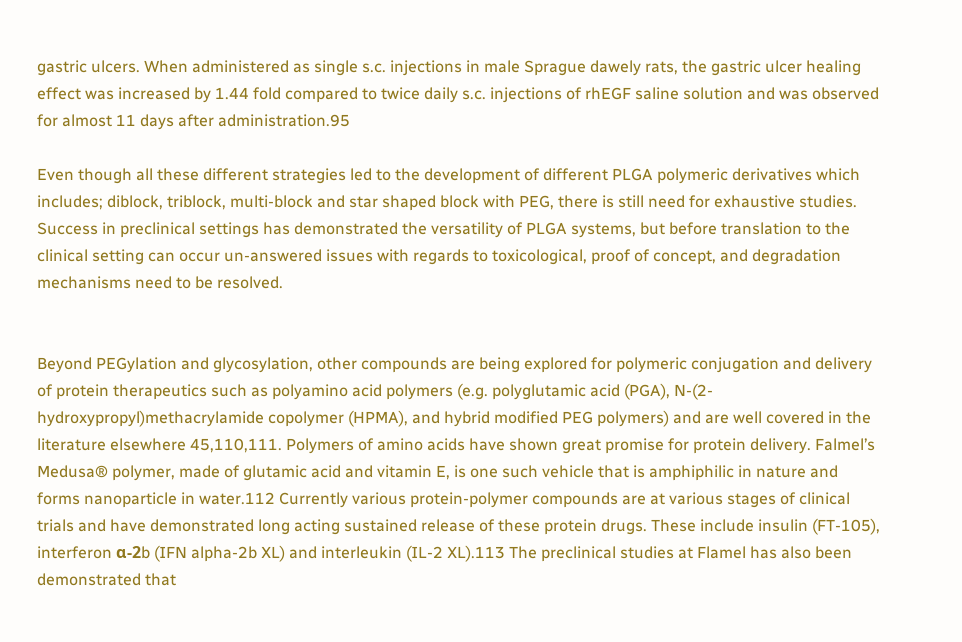gastric ulcers. When administered as single s.c. injections in male Sprague dawely rats, the gastric ulcer healing effect was increased by 1.44 fold compared to twice daily s.c. injections of rhEGF saline solution and was observed for almost 11 days after administration.95

Even though all these different strategies led to the development of different PLGA polymeric derivatives which includes; diblock, triblock, multi-block and star shaped block with PEG, there is still need for exhaustive studies. Success in preclinical settings has demonstrated the versatility of PLGA systems, but before translation to the clinical setting can occur un-answered issues with regards to toxicological, proof of concept, and degradation mechanisms need to be resolved.


Beyond PEGylation and glycosylation, other compounds are being explored for polymeric conjugation and delivery of protein therapeutics such as polyamino acid polymers (e.g. polyglutamic acid (PGA), N-(2-hydroxypropyl)methacrylamide copolymer (HPMA), and hybrid modified PEG polymers) and are well covered in the literature elsewhere 45,110,111. Polymers of amino acids have shown great promise for protein delivery. Falmel’s Medusa® polymer, made of glutamic acid and vitamin E, is one such vehicle that is amphiphilic in nature and forms nanoparticle in water.112 Currently various protein-polymer compounds are at various stages of clinical trials and have demonstrated long acting sustained release of these protein drugs. These include insulin (FT-105), interferon α-2b (IFN alpha-2b XL) and interleukin (IL-2 XL).113 The preclinical studies at Flamel has also been demonstrated that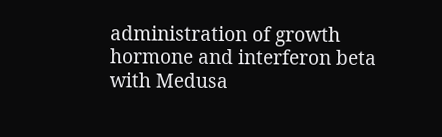administration of growth hormone and interferon beta with Medusa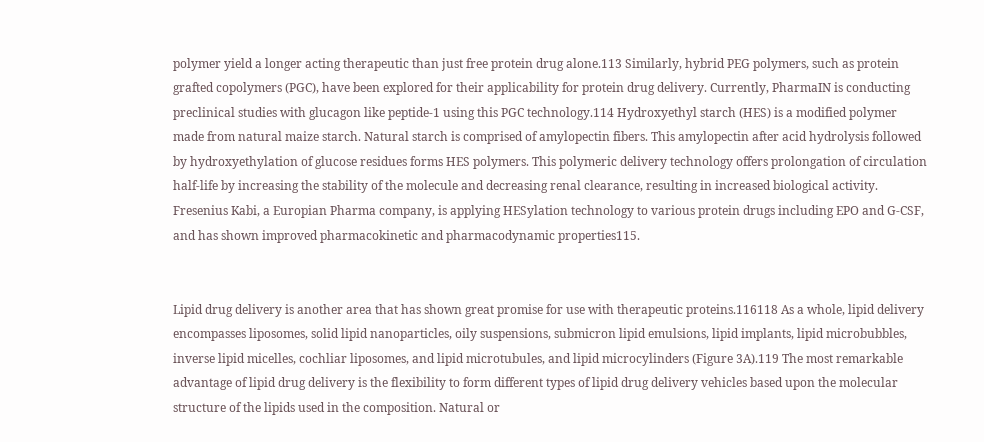polymer yield a longer acting therapeutic than just free protein drug alone.113 Similarly, hybrid PEG polymers, such as protein grafted copolymers (PGC), have been explored for their applicability for protein drug delivery. Currently, PharmaIN is conducting preclinical studies with glucagon like peptide-1 using this PGC technology.114 Hydroxyethyl starch (HES) is a modified polymer made from natural maize starch. Natural starch is comprised of amylopectin fibers. This amylopectin after acid hydrolysis followed by hydroxyethylation of glucose residues forms HES polymers. This polymeric delivery technology offers prolongation of circulation half-life by increasing the stability of the molecule and decreasing renal clearance, resulting in increased biological activity. Fresenius Kabi, a Europian Pharma company, is applying HESylation technology to various protein drugs including EPO and G-CSF, and has shown improved pharmacokinetic and pharmacodynamic properties115.


Lipid drug delivery is another area that has shown great promise for use with therapeutic proteins.116118 As a whole, lipid delivery encompasses liposomes, solid lipid nanoparticles, oily suspensions, submicron lipid emulsions, lipid implants, lipid microbubbles, inverse lipid micelles, cochliar liposomes, and lipid microtubules, and lipid microcylinders (Figure 3A).119 The most remarkable advantage of lipid drug delivery is the flexibility to form different types of lipid drug delivery vehicles based upon the molecular structure of the lipids used in the composition. Natural or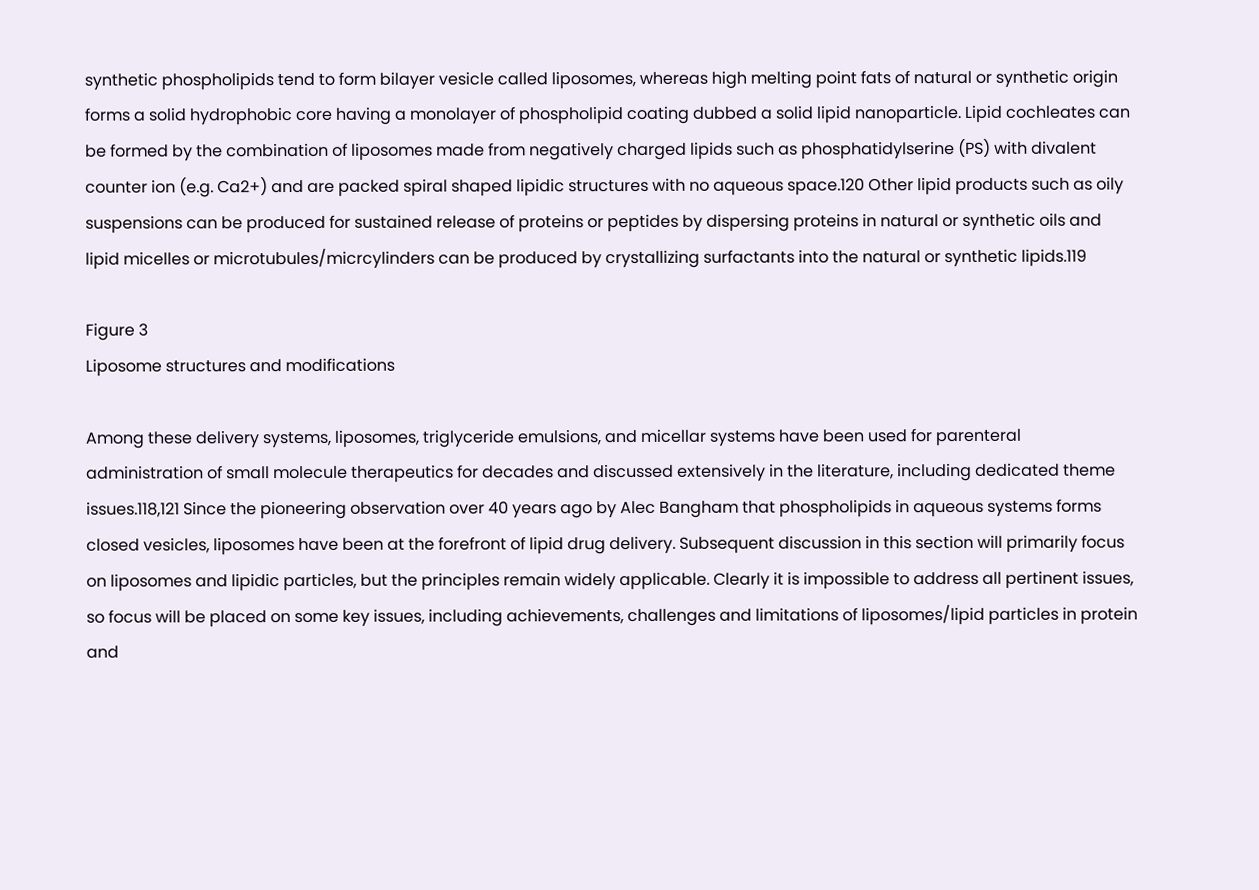synthetic phospholipids tend to form bilayer vesicle called liposomes, whereas high melting point fats of natural or synthetic origin forms a solid hydrophobic core having a monolayer of phospholipid coating dubbed a solid lipid nanoparticle. Lipid cochleates can be formed by the combination of liposomes made from negatively charged lipids such as phosphatidylserine (PS) with divalent counter ion (e.g. Ca2+) and are packed spiral shaped lipidic structures with no aqueous space.120 Other lipid products such as oily suspensions can be produced for sustained release of proteins or peptides by dispersing proteins in natural or synthetic oils and lipid micelles or microtubules/micrcylinders can be produced by crystallizing surfactants into the natural or synthetic lipids.119

Figure 3
Liposome structures and modifications

Among these delivery systems, liposomes, triglyceride emulsions, and micellar systems have been used for parenteral administration of small molecule therapeutics for decades and discussed extensively in the literature, including dedicated theme issues.118,121 Since the pioneering observation over 40 years ago by Alec Bangham that phospholipids in aqueous systems forms closed vesicles, liposomes have been at the forefront of lipid drug delivery. Subsequent discussion in this section will primarily focus on liposomes and lipidic particles, but the principles remain widely applicable. Clearly it is impossible to address all pertinent issues, so focus will be placed on some key issues, including achievements, challenges and limitations of liposomes/lipid particles in protein and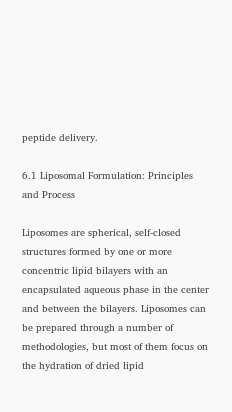peptide delivery.

6.1 Liposomal Formulation: Principles and Process

Liposomes are spherical, self-closed structures formed by one or more concentric lipid bilayers with an encapsulated aqueous phase in the center and between the bilayers. Liposomes can be prepared through a number of methodologies, but most of them focus on the hydration of dried lipid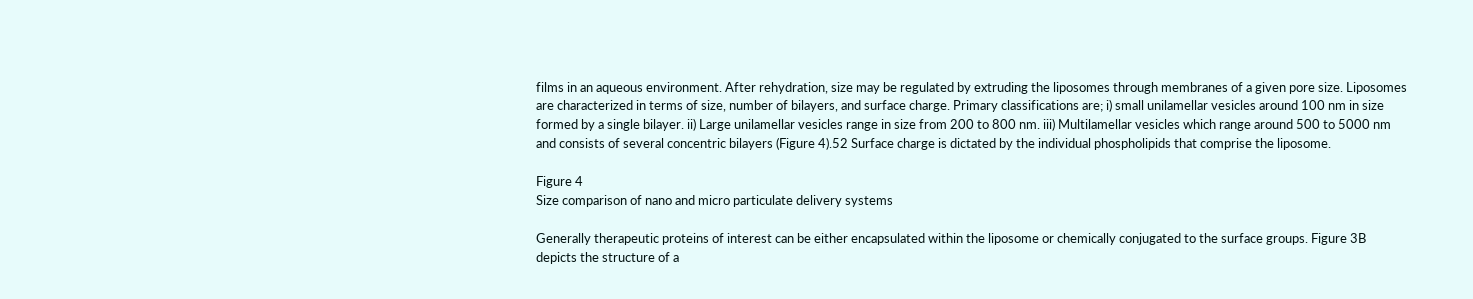films in an aqueous environment. After rehydration, size may be regulated by extruding the liposomes through membranes of a given pore size. Liposomes are characterized in terms of size, number of bilayers, and surface charge. Primary classifications are; i) small unilamellar vesicles around 100 nm in size formed by a single bilayer. ii) Large unilamellar vesicles range in size from 200 to 800 nm. iii) Multilamellar vesicles which range around 500 to 5000 nm and consists of several concentric bilayers (Figure 4).52 Surface charge is dictated by the individual phospholipids that comprise the liposome.

Figure 4
Size comparison of nano and micro particulate delivery systems

Generally therapeutic proteins of interest can be either encapsulated within the liposome or chemically conjugated to the surface groups. Figure 3B depicts the structure of a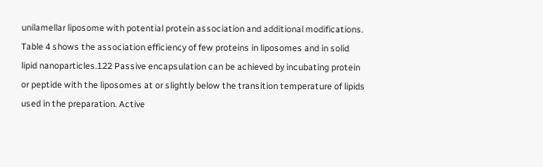unilamellar liposome with potential protein association and additional modifications. Table 4 shows the association efficiency of few proteins in liposomes and in solid lipid nanoparticles.122 Passive encapsulation can be achieved by incubating protein or peptide with the liposomes at or slightly below the transition temperature of lipids used in the preparation. Active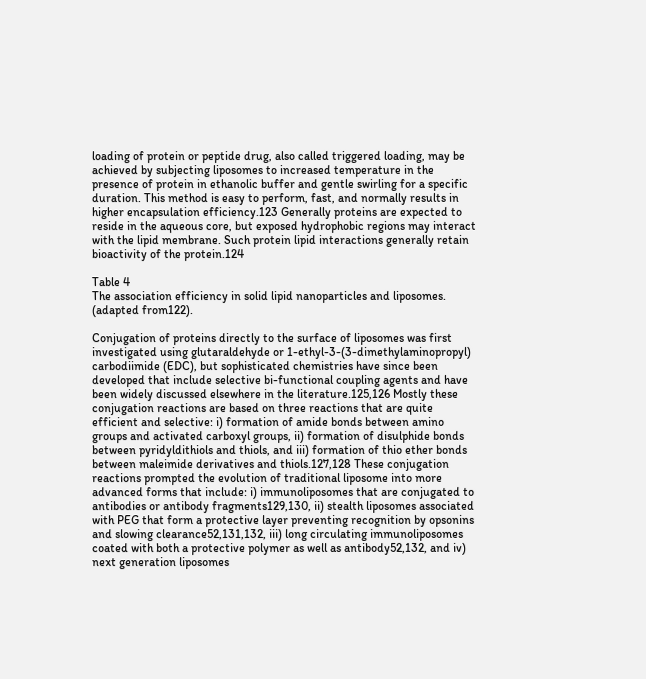loading of protein or peptide drug, also called triggered loading, may be achieved by subjecting liposomes to increased temperature in the presence of protein in ethanolic buffer and gentle swirling for a specific duration. This method is easy to perform, fast, and normally results in higher encapsulation efficiency.123 Generally proteins are expected to reside in the aqueous core, but exposed hydrophobic regions may interact with the lipid membrane. Such protein lipid interactions generally retain bioactivity of the protein.124

Table 4
The association efficiency in solid lipid nanoparticles and liposomes. (adapted from122).

Conjugation of proteins directly to the surface of liposomes was first investigated using glutaraldehyde or 1-ethyl-3-(3-dimethylaminopropyl) carbodiimide (EDC), but sophisticated chemistries have since been developed that include selective bi-functional coupling agents and have been widely discussed elsewhere in the literature.125,126 Mostly these conjugation reactions are based on three reactions that are quite efficient and selective: i) formation of amide bonds between amino groups and activated carboxyl groups, ii) formation of disulphide bonds between pyridyldithiols and thiols, and iii) formation of thio ether bonds between maleimide derivatives and thiols.127,128 These conjugation reactions prompted the evolution of traditional liposome into more advanced forms that include: i) immunoliposomes that are conjugated to antibodies or antibody fragments129,130, ii) stealth liposomes associated with PEG that form a protective layer preventing recognition by opsonins and slowing clearance52,131,132, iii) long circulating immunoliposomes coated with both a protective polymer as well as antibody52,132, and iv) next generation liposomes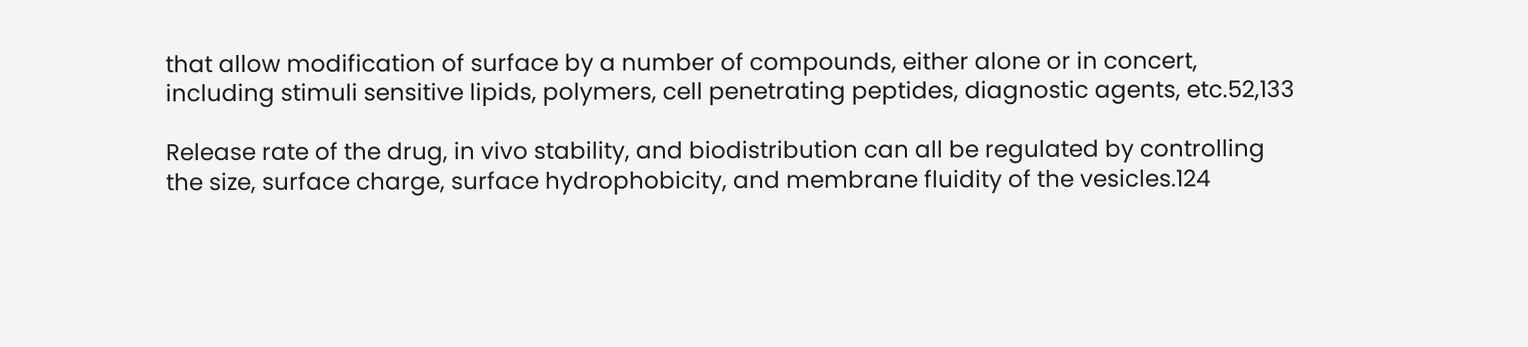that allow modification of surface by a number of compounds, either alone or in concert, including stimuli sensitive lipids, polymers, cell penetrating peptides, diagnostic agents, etc.52,133

Release rate of the drug, in vivo stability, and biodistribution can all be regulated by controlling the size, surface charge, surface hydrophobicity, and membrane fluidity of the vesicles.124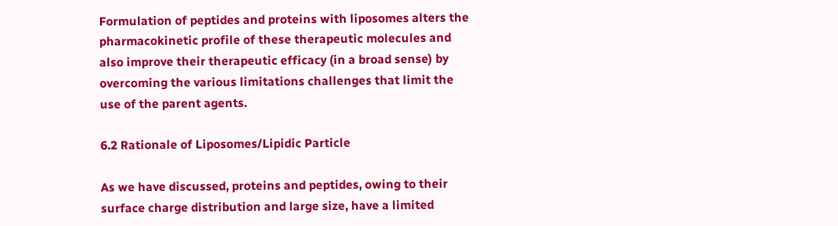Formulation of peptides and proteins with liposomes alters the pharmacokinetic profile of these therapeutic molecules and also improve their therapeutic efficacy (in a broad sense) by overcoming the various limitations challenges that limit the use of the parent agents.

6.2 Rationale of Liposomes/Lipidic Particle

As we have discussed, proteins and peptides, owing to their surface charge distribution and large size, have a limited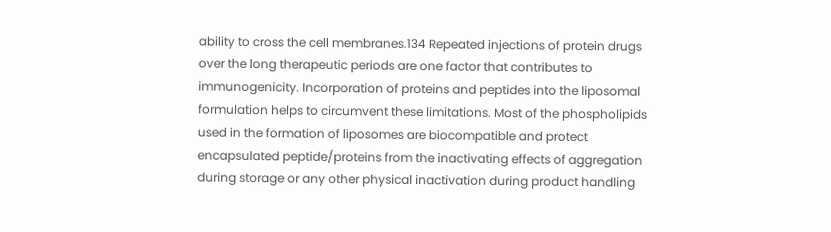ability to cross the cell membranes.134 Repeated injections of protein drugs over the long therapeutic periods are one factor that contributes to immunogenicity. Incorporation of proteins and peptides into the liposomal formulation helps to circumvent these limitations. Most of the phospholipids used in the formation of liposomes are biocompatible and protect encapsulated peptide/proteins from the inactivating effects of aggregation during storage or any other physical inactivation during product handling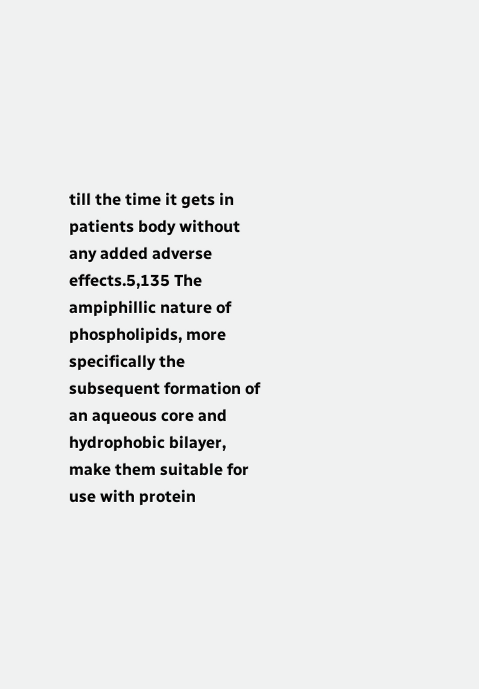till the time it gets in patients body without any added adverse effects.5,135 The ampiphillic nature of phospholipids, more specifically the subsequent formation of an aqueous core and hydrophobic bilayer, make them suitable for use with protein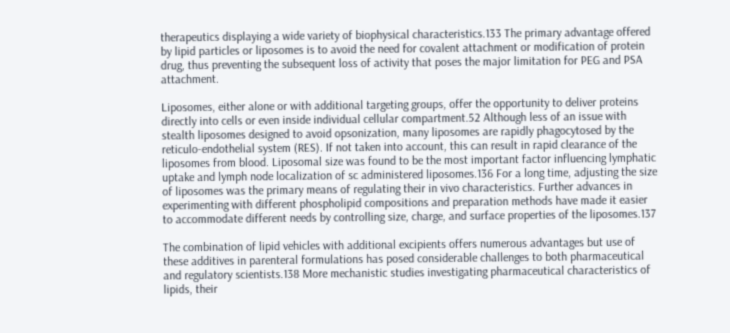therapeutics displaying a wide variety of biophysical characteristics.133 The primary advantage offered by lipid particles or liposomes is to avoid the need for covalent attachment or modification of protein drug, thus preventing the subsequent loss of activity that poses the major limitation for PEG and PSA attachment.

Liposomes, either alone or with additional targeting groups, offer the opportunity to deliver proteins directly into cells or even inside individual cellular compartment.52 Although less of an issue with stealth liposomes designed to avoid opsonization, many liposomes are rapidly phagocytosed by the reticulo-endothelial system (RES). If not taken into account, this can result in rapid clearance of the liposomes from blood. Liposomal size was found to be the most important factor influencing lymphatic uptake and lymph node localization of sc administered liposomes.136 For a long time, adjusting the size of liposomes was the primary means of regulating their in vivo characteristics. Further advances in experimenting with different phospholipid compositions and preparation methods have made it easier to accommodate different needs by controlling size, charge, and surface properties of the liposomes.137

The combination of lipid vehicles with additional excipients offers numerous advantages but use of these additives in parenteral formulations has posed considerable challenges to both pharmaceutical and regulatory scientists.138 More mechanistic studies investigating pharmaceutical characteristics of lipids, their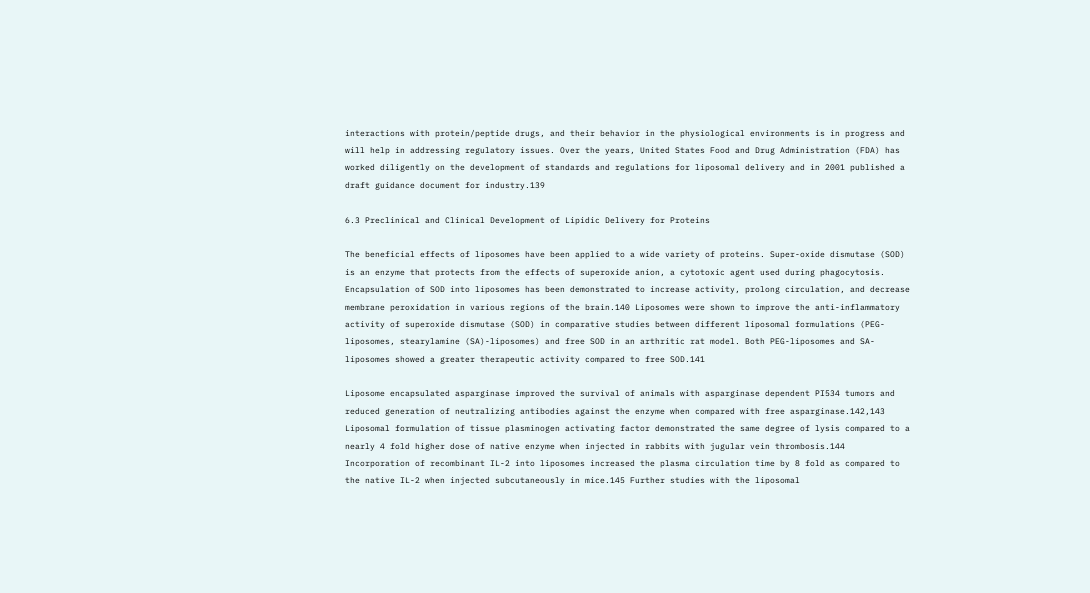interactions with protein/peptide drugs, and their behavior in the physiological environments is in progress and will help in addressing regulatory issues. Over the years, United States Food and Drug Administration (FDA) has worked diligently on the development of standards and regulations for liposomal delivery and in 2001 published a draft guidance document for industry.139

6.3 Preclinical and Clinical Development of Lipidic Delivery for Proteins

The beneficial effects of liposomes have been applied to a wide variety of proteins. Super-oxide dismutase (SOD) is an enzyme that protects from the effects of superoxide anion, a cytotoxic agent used during phagocytosis. Encapsulation of SOD into liposomes has been demonstrated to increase activity, prolong circulation, and decrease membrane peroxidation in various regions of the brain.140 Liposomes were shown to improve the anti-inflammatory activity of superoxide dismutase (SOD) in comparative studies between different liposomal formulations (PEG-liposomes, stearylamine (SA)-liposomes) and free SOD in an arthritic rat model. Both PEG-liposomes and SA-liposomes showed a greater therapeutic activity compared to free SOD.141

Liposome encapsulated asparginase improved the survival of animals with asparginase dependent PI534 tumors and reduced generation of neutralizing antibodies against the enzyme when compared with free asparginase.142,143 Liposomal formulation of tissue plasminogen activating factor demonstrated the same degree of lysis compared to a nearly 4 fold higher dose of native enzyme when injected in rabbits with jugular vein thrombosis.144 Incorporation of recombinant IL-2 into liposomes increased the plasma circulation time by 8 fold as compared to the native IL-2 when injected subcutaneously in mice.145 Further studies with the liposomal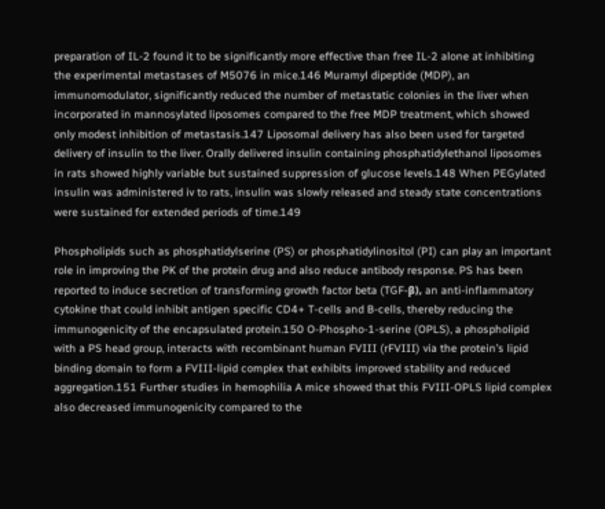preparation of IL-2 found it to be significantly more effective than free IL-2 alone at inhibiting the experimental metastases of M5076 in mice.146 Muramyl dipeptide (MDP), an immunomodulator, significantly reduced the number of metastatic colonies in the liver when incorporated in mannosylated liposomes compared to the free MDP treatment, which showed only modest inhibition of metastasis.147 Liposomal delivery has also been used for targeted delivery of insulin to the liver. Orally delivered insulin containing phosphatidylethanol liposomes in rats showed highly variable but sustained suppression of glucose levels.148 When PEGylated insulin was administered iv to rats, insulin was slowly released and steady state concentrations were sustained for extended periods of time.149

Phospholipids such as phosphatidylserine (PS) or phosphatidylinositol (PI) can play an important role in improving the PK of the protein drug and also reduce antibody response. PS has been reported to induce secretion of transforming growth factor beta (TGF-β), an anti-inflammatory cytokine that could inhibit antigen specific CD4+ T-cells and B-cells, thereby reducing the immunogenicity of the encapsulated protein.150 O-Phospho-1-serine (OPLS), a phospholipid with a PS head group, interacts with recombinant human FVIII (rFVIII) via the protein’s lipid binding domain to form a FVIII-lipid complex that exhibits improved stability and reduced aggregation.151 Further studies in hemophilia A mice showed that this FVIII-OPLS lipid complex also decreased immunogenicity compared to the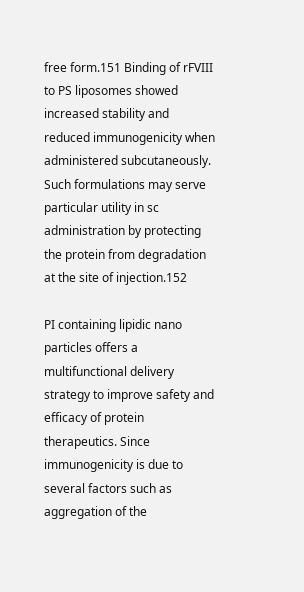free form.151 Binding of rFVIII to PS liposomes showed increased stability and reduced immunogenicity when administered subcutaneously. Such formulations may serve particular utility in sc administration by protecting the protein from degradation at the site of injection.152

PI containing lipidic nano particles offers a multifunctional delivery strategy to improve safety and efficacy of protein therapeutics. Since immunogenicity is due to several factors such as aggregation of the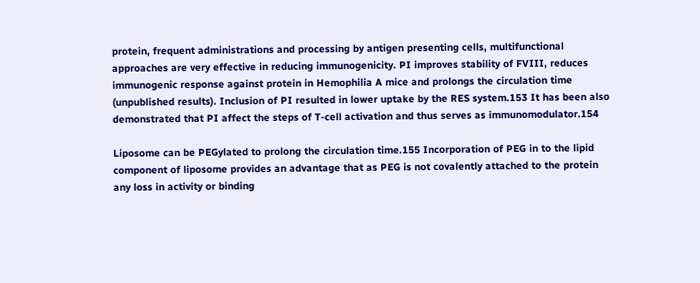protein, frequent administrations and processing by antigen presenting cells, multifunctional approaches are very effective in reducing immunogenicity. PI improves stability of FVIII, reduces immunogenic response against protein in Hemophilia A mice and prolongs the circulation time (unpublished results). Inclusion of PI resulted in lower uptake by the RES system.153 It has been also demonstrated that PI affect the steps of T-cell activation and thus serves as immunomodulator.154

Liposome can be PEGylated to prolong the circulation time.155 Incorporation of PEG in to the lipid component of liposome provides an advantage that as PEG is not covalently attached to the protein any loss in activity or binding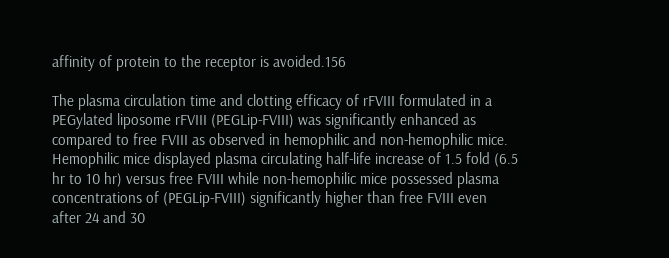affinity of protein to the receptor is avoided.156

The plasma circulation time and clotting efficacy of rFVIII formulated in a PEGylated liposome rFVIII (PEGLip-FVIII) was significantly enhanced as compared to free FVIII as observed in hemophilic and non-hemophilic mice. Hemophilic mice displayed plasma circulating half-life increase of 1.5 fold (6.5 hr to 10 hr) versus free FVIII while non-hemophilic mice possessed plasma concentrations of (PEGLip-FVIII) significantly higher than free FVIII even after 24 and 30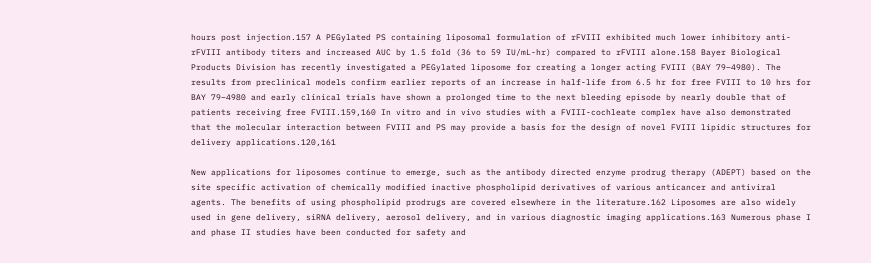hours post injection.157 A PEGylated PS containing liposomal formulation of rFVIII exhibited much lower inhibitory anti-rFVIII antibody titers and increased AUC by 1.5 fold (36 to 59 IU/mL-hr) compared to rFVIII alone.158 Bayer Biological Products Division has recently investigated a PEGylated liposome for creating a longer acting FVIII (BAY 79–4980). The results from preclinical models confirm earlier reports of an increase in half-life from 6.5 hr for free FVIII to 10 hrs for BAY 79–4980 and early clinical trials have shown a prolonged time to the next bleeding episode by nearly double that of patients receiving free FVIII.159,160 In vitro and in vivo studies with a FVIII-cochleate complex have also demonstrated that the molecular interaction between FVIII and PS may provide a basis for the design of novel FVIII lipidic structures for delivery applications.120,161

New applications for liposomes continue to emerge, such as the antibody directed enzyme prodrug therapy (ADEPT) based on the site specific activation of chemically modified inactive phospholipid derivatives of various anticancer and antiviral agents. The benefits of using phospholipid prodrugs are covered elsewhere in the literature.162 Liposomes are also widely used in gene delivery, siRNA delivery, aerosol delivery, and in various diagnostic imaging applications.163 Numerous phase I and phase II studies have been conducted for safety and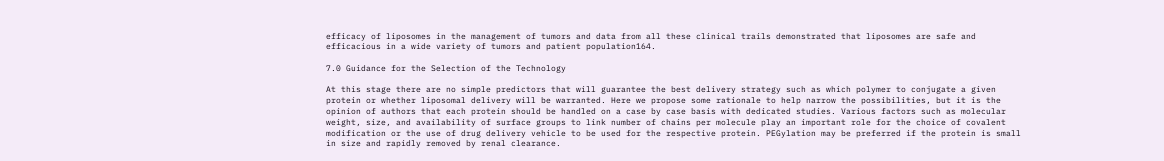efficacy of liposomes in the management of tumors and data from all these clinical trails demonstrated that liposomes are safe and efficacious in a wide variety of tumors and patient population164.

7.0 Guidance for the Selection of the Technology

At this stage there are no simple predictors that will guarantee the best delivery strategy such as which polymer to conjugate a given protein or whether liposomal delivery will be warranted. Here we propose some rationale to help narrow the possibilities, but it is the opinion of authors that each protein should be handled on a case by case basis with dedicated studies. Various factors such as molecular weight, size, and availability of surface groups to link number of chains per molecule play an important role for the choice of covalent modification or the use of drug delivery vehicle to be used for the respective protein. PEGylation may be preferred if the protein is small in size and rapidly removed by renal clearance.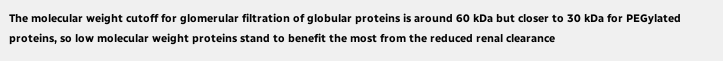The molecular weight cutoff for glomerular filtration of globular proteins is around 60 kDa but closer to 30 kDa for PEGylated proteins, so low molecular weight proteins stand to benefit the most from the reduced renal clearance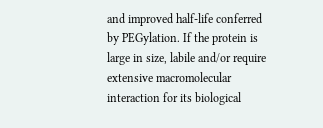and improved half-life conferred by PEGylation. If the protein is large in size, labile and/or require extensive macromolecular interaction for its biological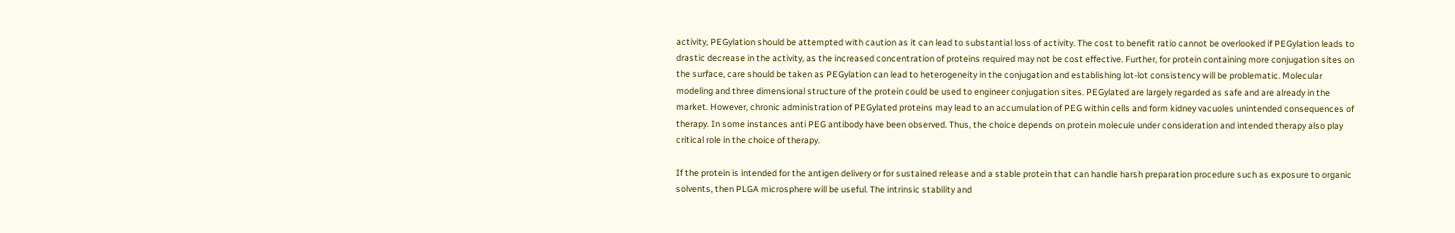activity, PEGylation should be attempted with caution as it can lead to substantial loss of activity. The cost to benefit ratio cannot be overlooked if PEGylation leads to drastic decrease in the activity, as the increased concentration of proteins required may not be cost effective. Further, for protein containing more conjugation sites on the surface, care should be taken as PEGylation can lead to heterogeneity in the conjugation and establishing lot-lot consistency will be problematic. Molecular modeling and three dimensional structure of the protein could be used to engineer conjugation sites. PEGylated are largely regarded as safe and are already in the market. However, chronic administration of PEGylated proteins may lead to an accumulation of PEG within cells and form kidney vacuoles unintended consequences of therapy. In some instances anti PEG antibody have been observed. Thus, the choice depends on protein molecule under consideration and intended therapy also play critical role in the choice of therapy.

If the protein is intended for the antigen delivery or for sustained release and a stable protein that can handle harsh preparation procedure such as exposure to organic solvents, then PLGA microsphere will be useful. The intrinsic stability and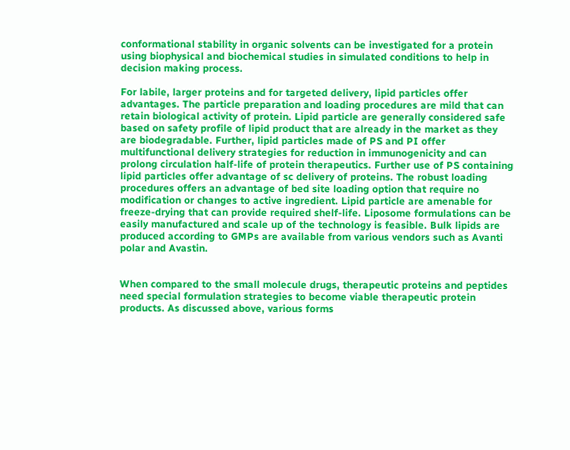conformational stability in organic solvents can be investigated for a protein using biophysical and biochemical studies in simulated conditions to help in decision making process.

For labile, larger proteins and for targeted delivery, lipid particles offer advantages. The particle preparation and loading procedures are mild that can retain biological activity of protein. Lipid particle are generally considered safe based on safety profile of lipid product that are already in the market as they are biodegradable. Further, lipid particles made of PS and PI offer multifunctional delivery strategies for reduction in immunogenicity and can prolong circulation half-life of protein therapeutics. Further use of PS containing lipid particles offer advantage of sc delivery of proteins. The robust loading procedures offers an advantage of bed site loading option that require no modification or changes to active ingredient. Lipid particle are amenable for freeze-drying that can provide required shelf-life. Liposome formulations can be easily manufactured and scale up of the technology is feasible. Bulk lipids are produced according to GMPs are available from various vendors such as Avanti polar and Avastin.


When compared to the small molecule drugs, therapeutic proteins and peptides need special formulation strategies to become viable therapeutic protein products. As discussed above, various forms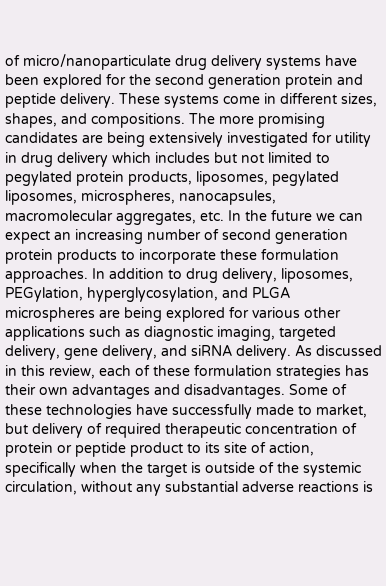of micro/nanoparticulate drug delivery systems have been explored for the second generation protein and peptide delivery. These systems come in different sizes, shapes, and compositions. The more promising candidates are being extensively investigated for utility in drug delivery which includes but not limited to pegylated protein products, liposomes, pegylated liposomes, microspheres, nanocapsules, macromolecular aggregates, etc. In the future we can expect an increasing number of second generation protein products to incorporate these formulation approaches. In addition to drug delivery, liposomes, PEGylation, hyperglycosylation, and PLGA microspheres are being explored for various other applications such as diagnostic imaging, targeted delivery, gene delivery, and siRNA delivery. As discussed in this review, each of these formulation strategies has their own advantages and disadvantages. Some of these technologies have successfully made to market, but delivery of required therapeutic concentration of protein or peptide product to its site of action, specifically when the target is outside of the systemic circulation, without any substantial adverse reactions is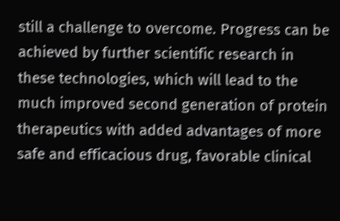still a challenge to overcome. Progress can be achieved by further scientific research in these technologies, which will lead to the much improved second generation of protein therapeutics with added advantages of more safe and efficacious drug, favorable clinical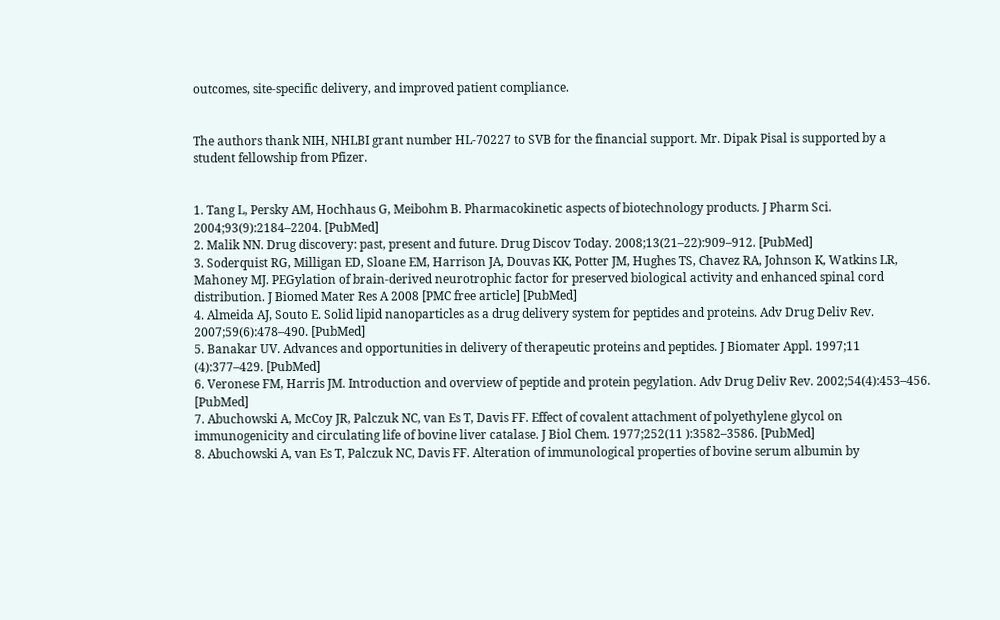outcomes, site-specific delivery, and improved patient compliance.


The authors thank NIH, NHLBI grant number HL-70227 to SVB for the financial support. Mr. Dipak Pisal is supported by a student fellowship from Pfizer.


1. Tang L, Persky AM, Hochhaus G, Meibohm B. Pharmacokinetic aspects of biotechnology products. J Pharm Sci. 2004;93(9):2184–2204. [PubMed]
2. Malik NN. Drug discovery: past, present and future. Drug Discov Today. 2008;13(21–22):909–912. [PubMed]
3. Soderquist RG, Milligan ED, Sloane EM, Harrison JA, Douvas KK, Potter JM, Hughes TS, Chavez RA, Johnson K, Watkins LR, Mahoney MJ. PEGylation of brain-derived neurotrophic factor for preserved biological activity and enhanced spinal cord distribution. J Biomed Mater Res A 2008 [PMC free article] [PubMed]
4. Almeida AJ, Souto E. Solid lipid nanoparticles as a drug delivery system for peptides and proteins. Adv Drug Deliv Rev. 2007;59(6):478–490. [PubMed]
5. Banakar UV. Advances and opportunities in delivery of therapeutic proteins and peptides. J Biomater Appl. 1997;11 (4):377–429. [PubMed]
6. Veronese FM, Harris JM. Introduction and overview of peptide and protein pegylation. Adv Drug Deliv Rev. 2002;54(4):453–456. [PubMed]
7. Abuchowski A, McCoy JR, Palczuk NC, van Es T, Davis FF. Effect of covalent attachment of polyethylene glycol on immunogenicity and circulating life of bovine liver catalase. J Biol Chem. 1977;252(11 ):3582–3586. [PubMed]
8. Abuchowski A, van Es T, Palczuk NC, Davis FF. Alteration of immunological properties of bovine serum albumin by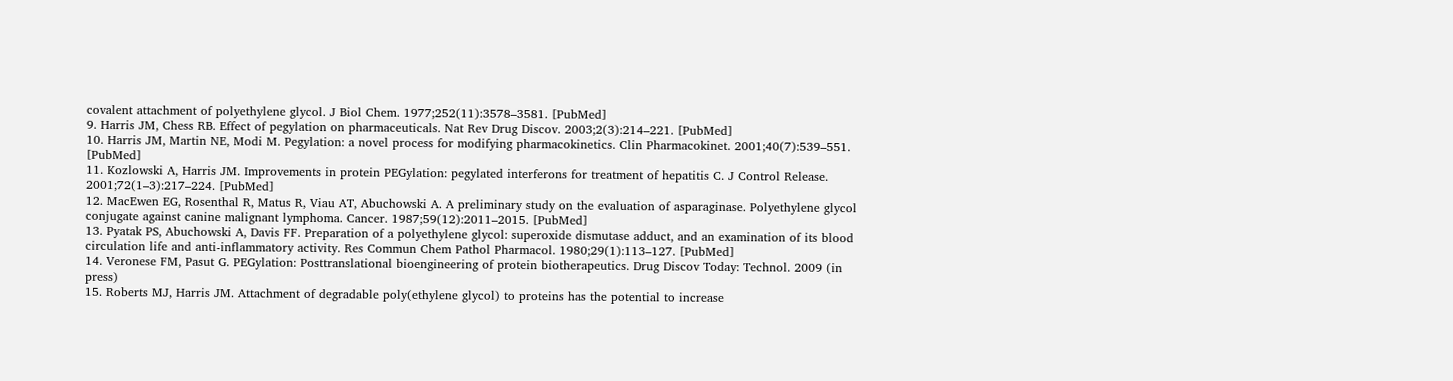covalent attachment of polyethylene glycol. J Biol Chem. 1977;252(11):3578–3581. [PubMed]
9. Harris JM, Chess RB. Effect of pegylation on pharmaceuticals. Nat Rev Drug Discov. 2003;2(3):214–221. [PubMed]
10. Harris JM, Martin NE, Modi M. Pegylation: a novel process for modifying pharmacokinetics. Clin Pharmacokinet. 2001;40(7):539–551. [PubMed]
11. Kozlowski A, Harris JM. Improvements in protein PEGylation: pegylated interferons for treatment of hepatitis C. J Control Release. 2001;72(1–3):217–224. [PubMed]
12. MacEwen EG, Rosenthal R, Matus R, Viau AT, Abuchowski A. A preliminary study on the evaluation of asparaginase. Polyethylene glycol conjugate against canine malignant lymphoma. Cancer. 1987;59(12):2011–2015. [PubMed]
13. Pyatak PS, Abuchowski A, Davis FF. Preparation of a polyethylene glycol: superoxide dismutase adduct, and an examination of its blood circulation life and anti-inflammatory activity. Res Commun Chem Pathol Pharmacol. 1980;29(1):113–127. [PubMed]
14. Veronese FM, Pasut G. PEGylation: Posttranslational bioengineering of protein biotherapeutics. Drug Discov Today: Technol. 2009 (in press)
15. Roberts MJ, Harris JM. Attachment of degradable poly(ethylene glycol) to proteins has the potential to increase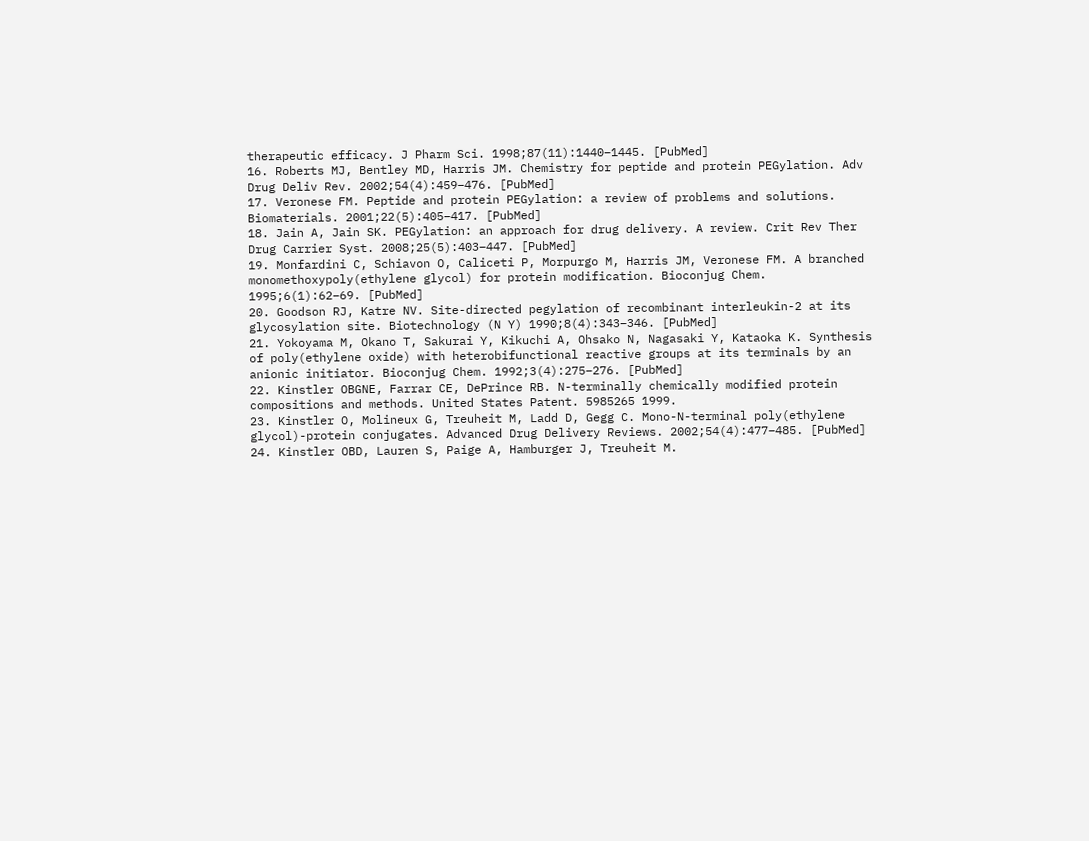therapeutic efficacy. J Pharm Sci. 1998;87(11):1440–1445. [PubMed]
16. Roberts MJ, Bentley MD, Harris JM. Chemistry for peptide and protein PEGylation. Adv Drug Deliv Rev. 2002;54(4):459–476. [PubMed]
17. Veronese FM. Peptide and protein PEGylation: a review of problems and solutions. Biomaterials. 2001;22(5):405–417. [PubMed]
18. Jain A, Jain SK. PEGylation: an approach for drug delivery. A review. Crit Rev Ther Drug Carrier Syst. 2008;25(5):403–447. [PubMed]
19. Monfardini C, Schiavon O, Caliceti P, Morpurgo M, Harris JM, Veronese FM. A branched monomethoxypoly(ethylene glycol) for protein modification. Bioconjug Chem. 1995;6(1):62–69. [PubMed]
20. Goodson RJ, Katre NV. Site-directed pegylation of recombinant interleukin-2 at its glycosylation site. Biotechnology (N Y) 1990;8(4):343–346. [PubMed]
21. Yokoyama M, Okano T, Sakurai Y, Kikuchi A, Ohsako N, Nagasaki Y, Kataoka K. Synthesis of poly(ethylene oxide) with heterobifunctional reactive groups at its terminals by an anionic initiator. Bioconjug Chem. 1992;3(4):275–276. [PubMed]
22. Kinstler OBGNE, Farrar CE, DePrince RB. N-terminally chemically modified protein compositions and methods. United States Patent. 5985265 1999.
23. Kinstler O, Molineux G, Treuheit M, Ladd D, Gegg C. Mono-N-terminal poly(ethylene glycol)-protein conjugates. Advanced Drug Delivery Reviews. 2002;54(4):477–485. [PubMed]
24. Kinstler OBD, Lauren S, Paige A, Hamburger J, Treuheit M.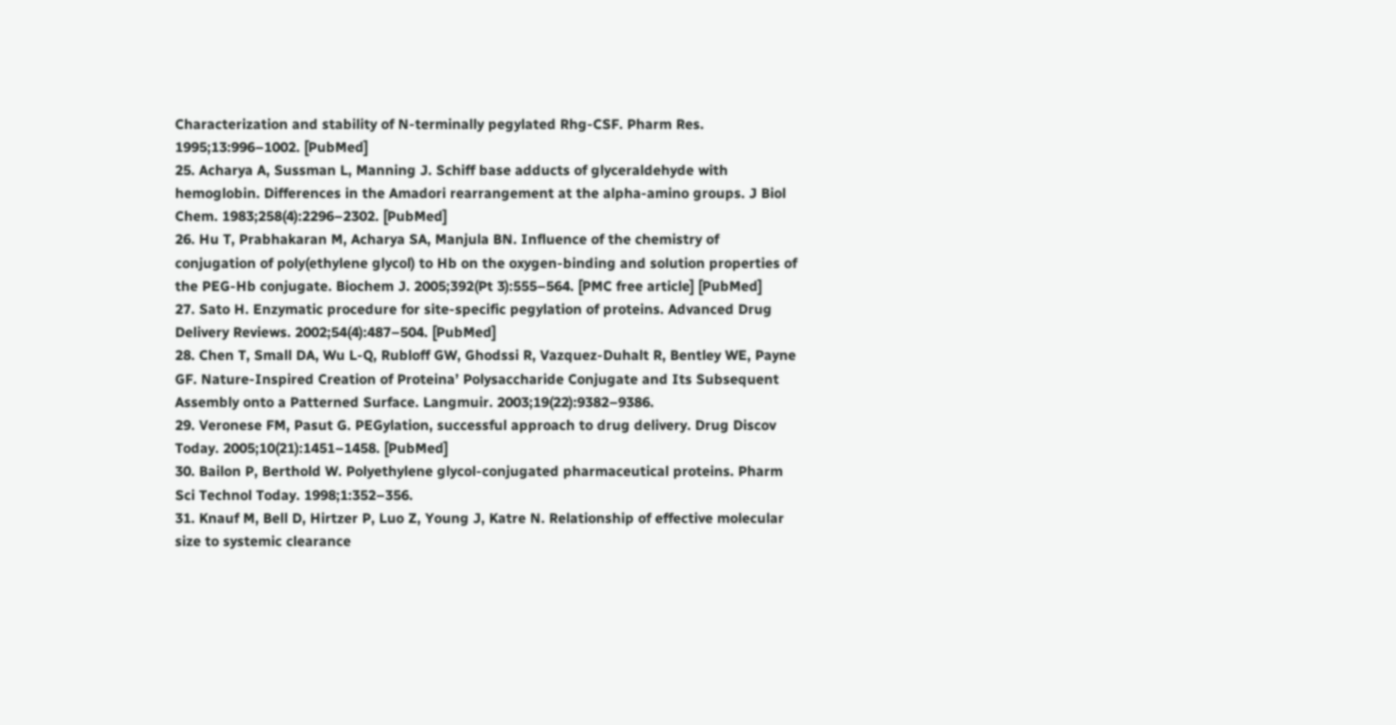Characterization and stability of N-terminally pegylated Rhg-CSF. Pharm Res. 1995;13:996–1002. [PubMed]
25. Acharya A, Sussman L, Manning J. Schiff base adducts of glyceraldehyde with hemoglobin. Differences in the Amadori rearrangement at the alpha-amino groups. J Biol Chem. 1983;258(4):2296–2302. [PubMed]
26. Hu T, Prabhakaran M, Acharya SA, Manjula BN. Influence of the chemistry of conjugation of poly(ethylene glycol) to Hb on the oxygen-binding and solution properties of the PEG-Hb conjugate. Biochem J. 2005;392(Pt 3):555–564. [PMC free article] [PubMed]
27. Sato H. Enzymatic procedure for site-specific pegylation of proteins. Advanced Drug Delivery Reviews. 2002;54(4):487–504. [PubMed]
28. Chen T, Small DA, Wu L-Q, Rubloff GW, Ghodssi R, Vazquez-Duhalt R, Bentley WE, Payne GF. Nature-Inspired Creation of Proteina’ Polysaccharide Conjugate and Its Subsequent Assembly onto a Patterned Surface. Langmuir. 2003;19(22):9382–9386.
29. Veronese FM, Pasut G. PEGylation, successful approach to drug delivery. Drug Discov Today. 2005;10(21):1451–1458. [PubMed]
30. Bailon P, Berthold W. Polyethylene glycol-conjugated pharmaceutical proteins. Pharm Sci Technol Today. 1998;1:352–356.
31. Knauf M, Bell D, Hirtzer P, Luo Z, Young J, Katre N. Relationship of effective molecular size to systemic clearance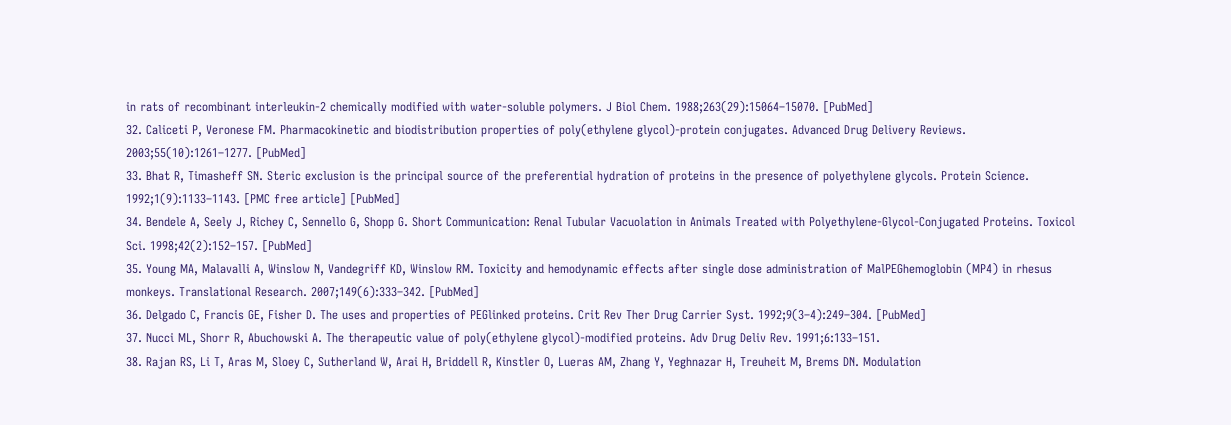in rats of recombinant interleukin-2 chemically modified with water-soluble polymers. J Biol Chem. 1988;263(29):15064–15070. [PubMed]
32. Caliceti P, Veronese FM. Pharmacokinetic and biodistribution properties of poly(ethylene glycol)-protein conjugates. Advanced Drug Delivery Reviews. 2003;55(10):1261–1277. [PubMed]
33. Bhat R, Timasheff SN. Steric exclusion is the principal source of the preferential hydration of proteins in the presence of polyethylene glycols. Protein Science. 1992;1(9):1133–1143. [PMC free article] [PubMed]
34. Bendele A, Seely J, Richey C, Sennello G, Shopp G. Short Communication: Renal Tubular Vacuolation in Animals Treated with Polyethylene-Glycol-Conjugated Proteins. Toxicol Sci. 1998;42(2):152–157. [PubMed]
35. Young MA, Malavalli A, Winslow N, Vandegriff KD, Winslow RM. Toxicity and hemodynamic effects after single dose administration of MalPEGhemoglobin (MP4) in rhesus monkeys. Translational Research. 2007;149(6):333–342. [PubMed]
36. Delgado C, Francis GE, Fisher D. The uses and properties of PEGlinked proteins. Crit Rev Ther Drug Carrier Syst. 1992;9(3–4):249–304. [PubMed]
37. Nucci ML, Shorr R, Abuchowski A. The therapeutic value of poly(ethylene glycol)-modified proteins. Adv Drug Deliv Rev. 1991;6:133–151.
38. Rajan RS, Li T, Aras M, Sloey C, Sutherland W, Arai H, Briddell R, Kinstler O, Lueras AM, Zhang Y, Yeghnazar H, Treuheit M, Brems DN. Modulation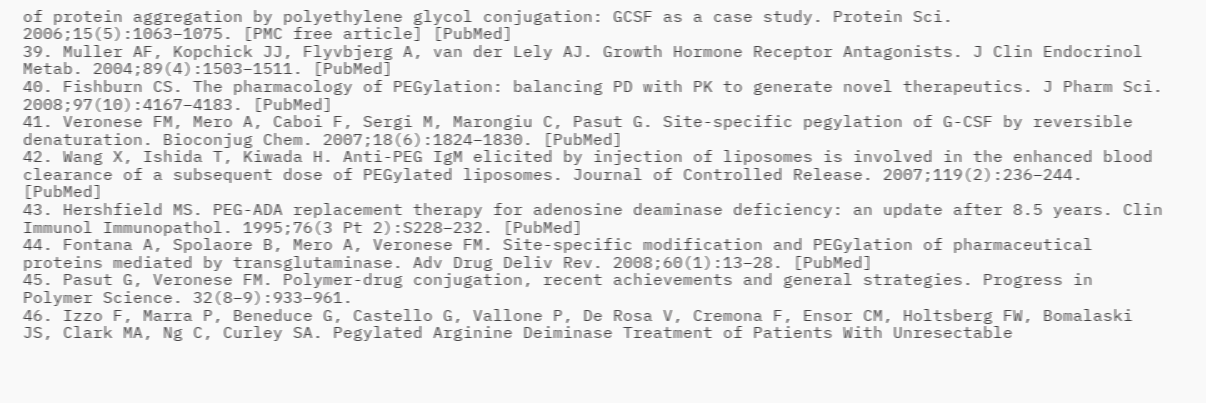of protein aggregation by polyethylene glycol conjugation: GCSF as a case study. Protein Sci. 2006;15(5):1063–1075. [PMC free article] [PubMed]
39. Muller AF, Kopchick JJ, Flyvbjerg A, van der Lely AJ. Growth Hormone Receptor Antagonists. J Clin Endocrinol Metab. 2004;89(4):1503–1511. [PubMed]
40. Fishburn CS. The pharmacology of PEGylation: balancing PD with PK to generate novel therapeutics. J Pharm Sci. 2008;97(10):4167–4183. [PubMed]
41. Veronese FM, Mero A, Caboi F, Sergi M, Marongiu C, Pasut G. Site-specific pegylation of G-CSF by reversible denaturation. Bioconjug Chem. 2007;18(6):1824–1830. [PubMed]
42. Wang X, Ishida T, Kiwada H. Anti-PEG IgM elicited by injection of liposomes is involved in the enhanced blood clearance of a subsequent dose of PEGylated liposomes. Journal of Controlled Release. 2007;119(2):236–244. [PubMed]
43. Hershfield MS. PEG-ADA replacement therapy for adenosine deaminase deficiency: an update after 8.5 years. Clin Immunol Immunopathol. 1995;76(3 Pt 2):S228–232. [PubMed]
44. Fontana A, Spolaore B, Mero A, Veronese FM. Site-specific modification and PEGylation of pharmaceutical proteins mediated by transglutaminase. Adv Drug Deliv Rev. 2008;60(1):13–28. [PubMed]
45. Pasut G, Veronese FM. Polymer-drug conjugation, recent achievements and general strategies. Progress in Polymer Science. 32(8–9):933–961.
46. Izzo F, Marra P, Beneduce G, Castello G, Vallone P, De Rosa V, Cremona F, Ensor CM, Holtsberg FW, Bomalaski JS, Clark MA, Ng C, Curley SA. Pegylated Arginine Deiminase Treatment of Patients With Unresectable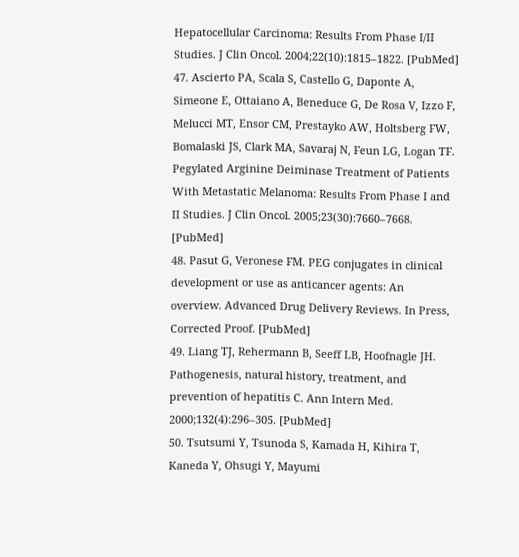Hepatocellular Carcinoma: Results From Phase I/II Studies. J Clin Oncol. 2004;22(10):1815–1822. [PubMed]
47. Ascierto PA, Scala S, Castello G, Daponte A, Simeone E, Ottaiano A, Beneduce G, De Rosa V, Izzo F, Melucci MT, Ensor CM, Prestayko AW, Holtsberg FW, Bomalaski JS, Clark MA, Savaraj N, Feun LG, Logan TF. Pegylated Arginine Deiminase Treatment of Patients With Metastatic Melanoma: Results From Phase I and II Studies. J Clin Oncol. 2005;23(30):7660–7668. [PubMed]
48. Pasut G, Veronese FM. PEG conjugates in clinical development or use as anticancer agents: An overview. Advanced Drug Delivery Reviews. In Press, Corrected Proof. [PubMed]
49. Liang TJ, Rehermann B, Seeff LB, Hoofnagle JH. Pathogenesis, natural history, treatment, and prevention of hepatitis C. Ann Intern Med. 2000;132(4):296–305. [PubMed]
50. Tsutsumi Y, Tsunoda S, Kamada H, Kihira T, Kaneda Y, Ohsugi Y, Mayumi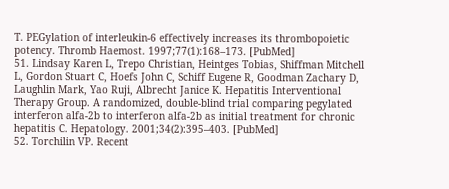T. PEGylation of interleukin-6 effectively increases its thrombopoietic potency. Thromb Haemost. 1997;77(1):168–173. [PubMed]
51. Lindsay Karen L, Trepo Christian, Heintges Tobias, Shiffman Mitchell L, Gordon Stuart C, Hoefs John C, Schiff Eugene R, Goodman Zachary D, Laughlin Mark, Yao Ruji, Albrecht Janice K. Hepatitis Interventional Therapy Group. A randomized, double-blind trial comparing pegylated interferon alfa-2b to interferon alfa-2b as initial treatment for chronic hepatitis C. Hepatology. 2001;34(2):395–403. [PubMed]
52. Torchilin VP. Recent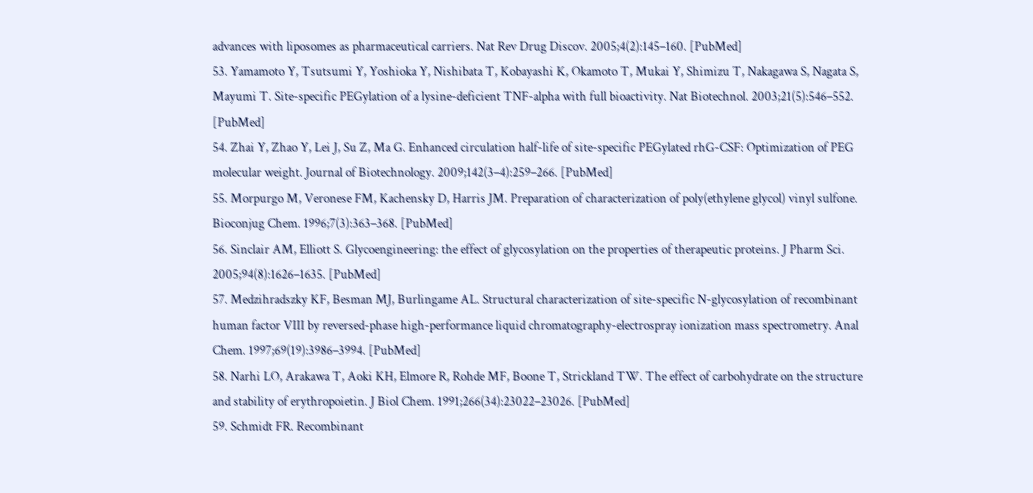advances with liposomes as pharmaceutical carriers. Nat Rev Drug Discov. 2005;4(2):145–160. [PubMed]
53. Yamamoto Y, Tsutsumi Y, Yoshioka Y, Nishibata T, Kobayashi K, Okamoto T, Mukai Y, Shimizu T, Nakagawa S, Nagata S, Mayumi T. Site-specific PEGylation of a lysine-deficient TNF-alpha with full bioactivity. Nat Biotechnol. 2003;21(5):546–552. [PubMed]
54. Zhai Y, Zhao Y, Lei J, Su Z, Ma G. Enhanced circulation half-life of site-specific PEGylated rhG-CSF: Optimization of PEG molecular weight. Journal of Biotechnology. 2009;142(3–4):259–266. [PubMed]
55. Morpurgo M, Veronese FM, Kachensky D, Harris JM. Preparation of characterization of poly(ethylene glycol) vinyl sulfone. Bioconjug Chem. 1996;7(3):363–368. [PubMed]
56. Sinclair AM, Elliott S. Glycoengineering: the effect of glycosylation on the properties of therapeutic proteins. J Pharm Sci. 2005;94(8):1626–1635. [PubMed]
57. Medzihradszky KF, Besman MJ, Burlingame AL. Structural characterization of site-specific N-glycosylation of recombinant human factor VIII by reversed-phase high-performance liquid chromatography-electrospray ionization mass spectrometry. Anal Chem. 1997;69(19):3986–3994. [PubMed]
58. Narhi LO, Arakawa T, Aoki KH, Elmore R, Rohde MF, Boone T, Strickland TW. The effect of carbohydrate on the structure and stability of erythropoietin. J Biol Chem. 1991;266(34):23022–23026. [PubMed]
59. Schmidt FR. Recombinant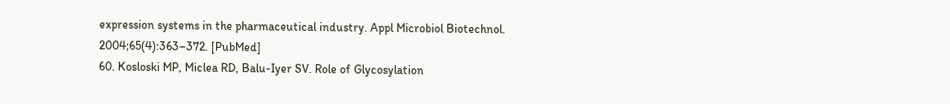expression systems in the pharmaceutical industry. Appl Microbiol Biotechnol. 2004;65(4):363–372. [PubMed]
60. Kosloski MP, Miclea RD, Balu-Iyer SV. Role of Glycosylation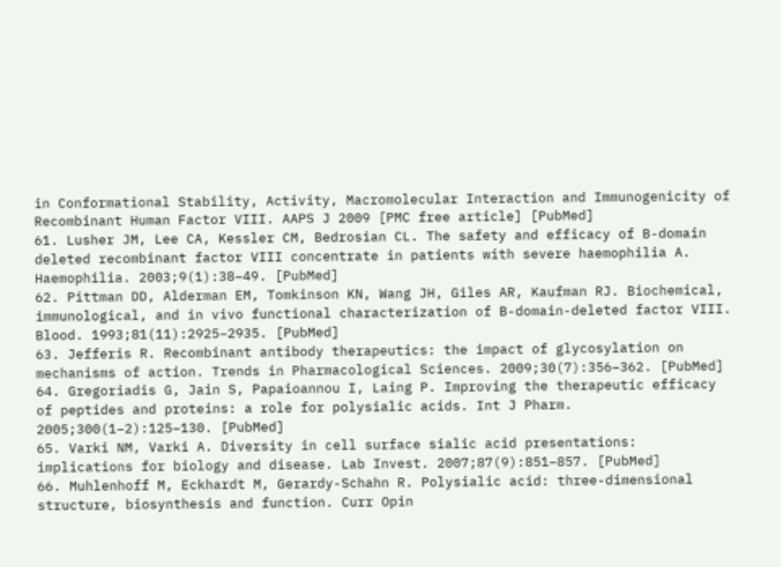in Conformational Stability, Activity, Macromolecular Interaction and Immunogenicity of Recombinant Human Factor VIII. AAPS J 2009 [PMC free article] [PubMed]
61. Lusher JM, Lee CA, Kessler CM, Bedrosian CL. The safety and efficacy of B-domain deleted recombinant factor VIII concentrate in patients with severe haemophilia A. Haemophilia. 2003;9(1):38–49. [PubMed]
62. Pittman DD, Alderman EM, Tomkinson KN, Wang JH, Giles AR, Kaufman RJ. Biochemical, immunological, and in vivo functional characterization of B-domain-deleted factor VIII. Blood. 1993;81(11):2925–2935. [PubMed]
63. Jefferis R. Recombinant antibody therapeutics: the impact of glycosylation on mechanisms of action. Trends in Pharmacological Sciences. 2009;30(7):356–362. [PubMed]
64. Gregoriadis G, Jain S, Papaioannou I, Laing P. Improving the therapeutic efficacy of peptides and proteins: a role for polysialic acids. Int J Pharm. 2005;300(1–2):125–130. [PubMed]
65. Varki NM, Varki A. Diversity in cell surface sialic acid presentations: implications for biology and disease. Lab Invest. 2007;87(9):851–857. [PubMed]
66. Muhlenhoff M, Eckhardt M, Gerardy-Schahn R. Polysialic acid: three-dimensional structure, biosynthesis and function. Curr Opin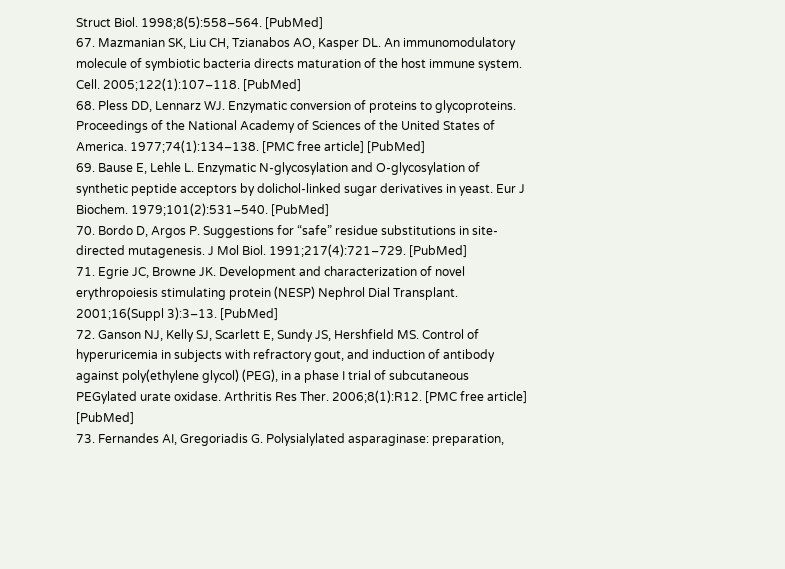Struct Biol. 1998;8(5):558–564. [PubMed]
67. Mazmanian SK, Liu CH, Tzianabos AO, Kasper DL. An immunomodulatory molecule of symbiotic bacteria directs maturation of the host immune system. Cell. 2005;122(1):107–118. [PubMed]
68. Pless DD, Lennarz WJ. Enzymatic conversion of proteins to glycoproteins. Proceedings of the National Academy of Sciences of the United States of America. 1977;74(1):134–138. [PMC free article] [PubMed]
69. Bause E, Lehle L. Enzymatic N-glycosylation and O-glycosylation of synthetic peptide acceptors by dolichol-linked sugar derivatives in yeast. Eur J Biochem. 1979;101(2):531–540. [PubMed]
70. Bordo D, Argos P. Suggestions for “safe” residue substitutions in site-directed mutagenesis. J Mol Biol. 1991;217(4):721–729. [PubMed]
71. Egrie JC, Browne JK. Development and characterization of novel erythropoiesis stimulating protein (NESP) Nephrol Dial Transplant. 2001;16(Suppl 3):3–13. [PubMed]
72. Ganson NJ, Kelly SJ, Scarlett E, Sundy JS, Hershfield MS. Control of hyperuricemia in subjects with refractory gout, and induction of antibody against poly(ethylene glycol) (PEG), in a phase I trial of subcutaneous PEGylated urate oxidase. Arthritis Res Ther. 2006;8(1):R12. [PMC free article] [PubMed]
73. Fernandes AI, Gregoriadis G. Polysialylated asparaginase: preparation,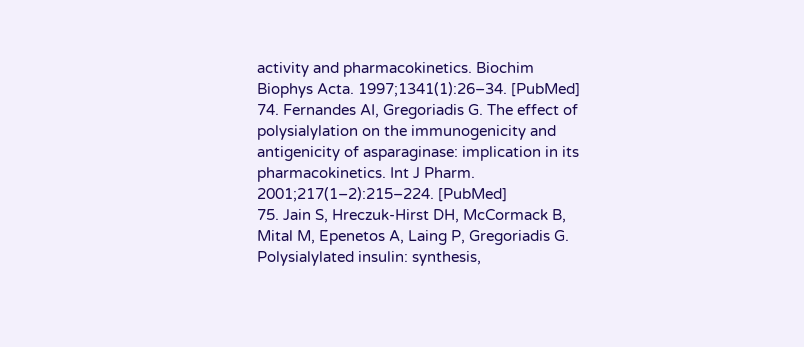activity and pharmacokinetics. Biochim Biophys Acta. 1997;1341(1):26–34. [PubMed]
74. Fernandes AI, Gregoriadis G. The effect of polysialylation on the immunogenicity and antigenicity of asparaginase: implication in its pharmacokinetics. Int J Pharm. 2001;217(1–2):215–224. [PubMed]
75. Jain S, Hreczuk-Hirst DH, McCormack B, Mital M, Epenetos A, Laing P, Gregoriadis G. Polysialylated insulin: synthesis,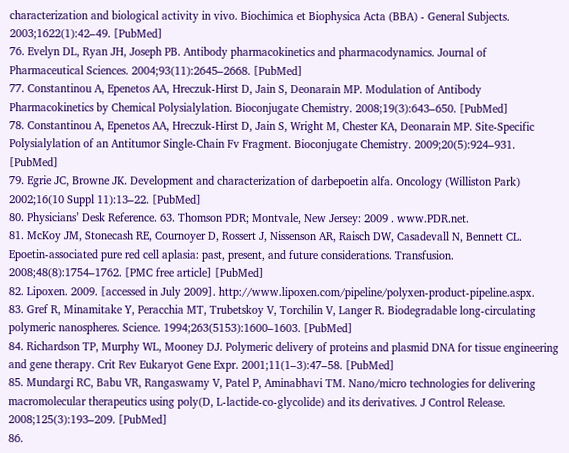characterization and biological activity in vivo. Biochimica et Biophysica Acta (BBA) - General Subjects. 2003;1622(1):42–49. [PubMed]
76. Evelyn DL, Ryan JH, Joseph PB. Antibody pharmacokinetics and pharmacodynamics. Journal of Pharmaceutical Sciences. 2004;93(11):2645–2668. [PubMed]
77. Constantinou A, Epenetos AA, Hreczuk-Hirst D, Jain S, Deonarain MP. Modulation of Antibody Pharmacokinetics by Chemical Polysialylation. Bioconjugate Chemistry. 2008;19(3):643–650. [PubMed]
78. Constantinou A, Epenetos AA, Hreczuk-Hirst D, Jain S, Wright M, Chester KA, Deonarain MP. Site-Specific Polysialylation of an Antitumor Single-Chain Fv Fragment. Bioconjugate Chemistry. 2009;20(5):924–931. [PubMed]
79. Egrie JC, Browne JK. Development and characterization of darbepoetin alfa. Oncology (Williston Park) 2002;16(10 Suppl 11):13–22. [PubMed]
80. Physicians’ Desk Reference. 63. Thomson PDR; Montvale, New Jersey: 2009 . www.PDR.net.
81. McKoy JM, Stonecash RE, Cournoyer D, Rossert J, Nissenson AR, Raisch DW, Casadevall N, Bennett CL. Epoetin-associated pure red cell aplasia: past, present, and future considerations. Transfusion. 2008;48(8):1754–1762. [PMC free article] [PubMed]
82. Lipoxen. 2009. [accessed in July 2009]. http://www.lipoxen.com/pipeline/polyxen-product-pipeline.aspx.
83. Gref R, Minamitake Y, Peracchia MT, Trubetskoy V, Torchilin V, Langer R. Biodegradable long-circulating polymeric nanospheres. Science. 1994;263(5153):1600–1603. [PubMed]
84. Richardson TP, Murphy WL, Mooney DJ. Polymeric delivery of proteins and plasmid DNA for tissue engineering and gene therapy. Crit Rev Eukaryot Gene Expr. 2001;11(1–3):47–58. [PubMed]
85. Mundargi RC, Babu VR, Rangaswamy V, Patel P, Aminabhavi TM. Nano/micro technologies for delivering macromolecular therapeutics using poly(D, L-lactide-co-glycolide) and its derivatives. J Control Release. 2008;125(3):193–209. [PubMed]
86.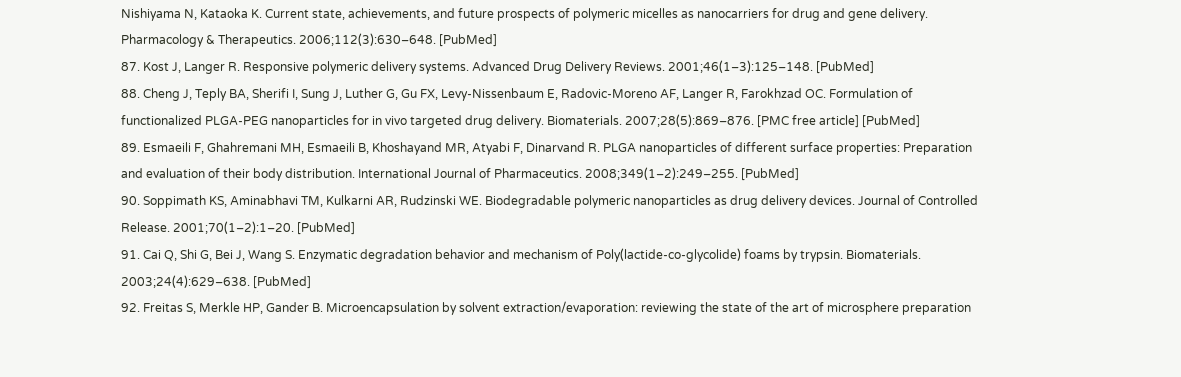Nishiyama N, Kataoka K. Current state, achievements, and future prospects of polymeric micelles as nanocarriers for drug and gene delivery. Pharmacology & Therapeutics. 2006;112(3):630–648. [PubMed]
87. Kost J, Langer R. Responsive polymeric delivery systems. Advanced Drug Delivery Reviews. 2001;46(1–3):125–148. [PubMed]
88. Cheng J, Teply BA, Sherifi I, Sung J, Luther G, Gu FX, Levy-Nissenbaum E, Radovic-Moreno AF, Langer R, Farokhzad OC. Formulation of functionalized PLGA-PEG nanoparticles for in vivo targeted drug delivery. Biomaterials. 2007;28(5):869–876. [PMC free article] [PubMed]
89. Esmaeili F, Ghahremani MH, Esmaeili B, Khoshayand MR, Atyabi F, Dinarvand R. PLGA nanoparticles of different surface properties: Preparation and evaluation of their body distribution. International Journal of Pharmaceutics. 2008;349(1–2):249–255. [PubMed]
90. Soppimath KS, Aminabhavi TM, Kulkarni AR, Rudzinski WE. Biodegradable polymeric nanoparticles as drug delivery devices. Journal of Controlled Release. 2001;70(1–2):1–20. [PubMed]
91. Cai Q, Shi G, Bei J, Wang S. Enzymatic degradation behavior and mechanism of Poly(lactide-co-glycolide) foams by trypsin. Biomaterials. 2003;24(4):629–638. [PubMed]
92. Freitas S, Merkle HP, Gander B. Microencapsulation by solvent extraction/evaporation: reviewing the state of the art of microsphere preparation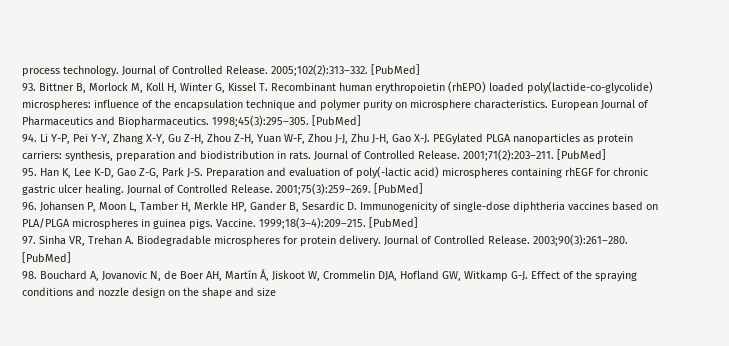process technology. Journal of Controlled Release. 2005;102(2):313–332. [PubMed]
93. Bittner B, Morlock M, Koll H, Winter G, Kissel T. Recombinant human erythropoietin (rhEPO) loaded poly(lactide-co-glycolide) microspheres: influence of the encapsulation technique and polymer purity on microsphere characteristics. European Journal of Pharmaceutics and Biopharmaceutics. 1998;45(3):295–305. [PubMed]
94. Li Y-P, Pei Y-Y, Zhang X-Y, Gu Z-H, Zhou Z-H, Yuan W-F, Zhou J-J, Zhu J-H, Gao X-J. PEGylated PLGA nanoparticles as protein carriers: synthesis, preparation and biodistribution in rats. Journal of Controlled Release. 2001;71(2):203–211. [PubMed]
95. Han K, Lee K-D, Gao Z-G, Park J-S. Preparation and evaluation of poly(-lactic acid) microspheres containing rhEGF for chronic gastric ulcer healing. Journal of Controlled Release. 2001;75(3):259–269. [PubMed]
96. Johansen P, Moon L, Tamber H, Merkle HP, Gander B, Sesardic D. Immunogenicity of single-dose diphtheria vaccines based on PLA/PLGA microspheres in guinea pigs. Vaccine. 1999;18(3–4):209–215. [PubMed]
97. Sinha VR, Trehan A. Biodegradable microspheres for protein delivery. Journal of Controlled Release. 2003;90(3):261–280. [PubMed]
98. Bouchard A, Jovanovic N, de Boer AH, Martín Á, Jiskoot W, Crommelin DJA, Hofland GW, Witkamp G-J. Effect of the spraying conditions and nozzle design on the shape and size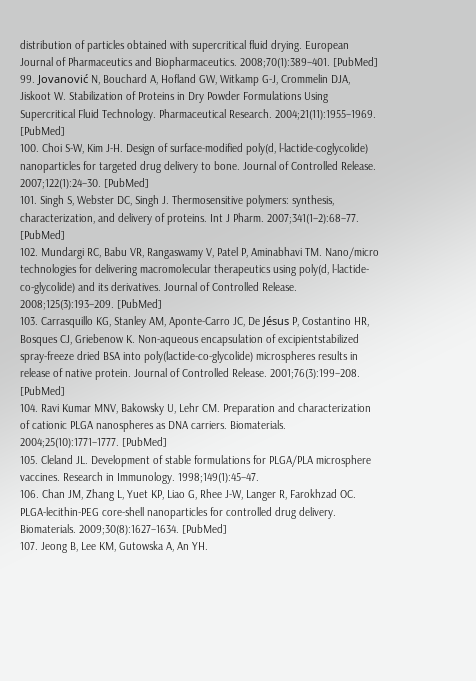distribution of particles obtained with supercritical fluid drying. European Journal of Pharmaceutics and Biopharmaceutics. 2008;70(1):389–401. [PubMed]
99. Jovanović N, Bouchard A, Hofland GW, Witkamp G-J, Crommelin DJA, Jiskoot W. Stabilization of Proteins in Dry Powder Formulations Using Supercritical Fluid Technology. Pharmaceutical Research. 2004;21(11):1955–1969. [PubMed]
100. Choi S-W, Kim J-H. Design of surface-modified poly(d, l-lactide-coglycolide) nanoparticles for targeted drug delivery to bone. Journal of Controlled Release. 2007;122(1):24–30. [PubMed]
101. Singh S, Webster DC, Singh J. Thermosensitive polymers: synthesis, characterization, and delivery of proteins. Int J Pharm. 2007;341(1–2):68–77. [PubMed]
102. Mundargi RC, Babu VR, Rangaswamy V, Patel P, Aminabhavi TM. Nano/micro technologies for delivering macromolecular therapeutics using poly(d, l-lactide-co-glycolide) and its derivatives. Journal of Controlled Release. 2008;125(3):193–209. [PubMed]
103. Carrasquillo KG, Stanley AM, Aponte-Carro JC, De Jésus P, Costantino HR, Bosques CJ, Griebenow K. Non-aqueous encapsulation of excipientstabilized spray-freeze dried BSA into poly(lactide-co-glycolide) microspheres results in release of native protein. Journal of Controlled Release. 2001;76(3):199–208. [PubMed]
104. Ravi Kumar MNV, Bakowsky U, Lehr CM. Preparation and characterization of cationic PLGA nanospheres as DNA carriers. Biomaterials. 2004;25(10):1771–1777. [PubMed]
105. Cleland JL. Development of stable formulations for PLGA/PLA microsphere vaccines. Research in Immunology. 1998;149(1):45–47.
106. Chan JM, Zhang L, Yuet KP, Liao G, Rhee J-W, Langer R, Farokhzad OC. PLGA-lecithin-PEG core-shell nanoparticles for controlled drug delivery. Biomaterials. 2009;30(8):1627–1634. [PubMed]
107. Jeong B, Lee KM, Gutowska A, An YH.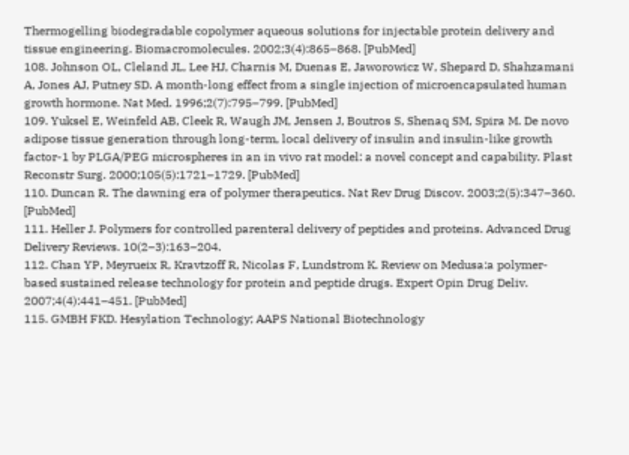Thermogelling biodegradable copolymer aqueous solutions for injectable protein delivery and tissue engineering. Biomacromolecules. 2002;3(4):865–868. [PubMed]
108. Johnson OL, Cleland JL, Lee HJ, Charnis M, Duenas E, Jaworowicz W, Shepard D, Shahzamani A, Jones AJ, Putney SD. A month-long effect from a single injection of microencapsulated human growth hormone. Nat Med. 1996;2(7):795–799. [PubMed]
109. Yuksel E, Weinfeld AB, Cleek R, Waugh JM, Jensen J, Boutros S, Shenaq SM, Spira M. De novo adipose tissue generation through long-term, local delivery of insulin and insulin-like growth factor-1 by PLGA/PEG microspheres in an in vivo rat model: a novel concept and capability. Plast Reconstr Surg. 2000;105(5):1721–1729. [PubMed]
110. Duncan R. The dawning era of polymer therapeutics. Nat Rev Drug Discov. 2003;2(5):347–360. [PubMed]
111. Heller J. Polymers for controlled parenteral delivery of peptides and proteins. Advanced Drug Delivery Reviews. 10(2–3):163–204.
112. Chan YP, Meyrueix R, Kravtzoff R, Nicolas F, Lundstrom K. Review on Medusa:a polymer-based sustained release technology for protein and peptide drugs. Expert Opin Drug Deliv. 2007;4(4):441–451. [PubMed]
115. GMBH FKD. Hesylation Technology; AAPS National Biotechnology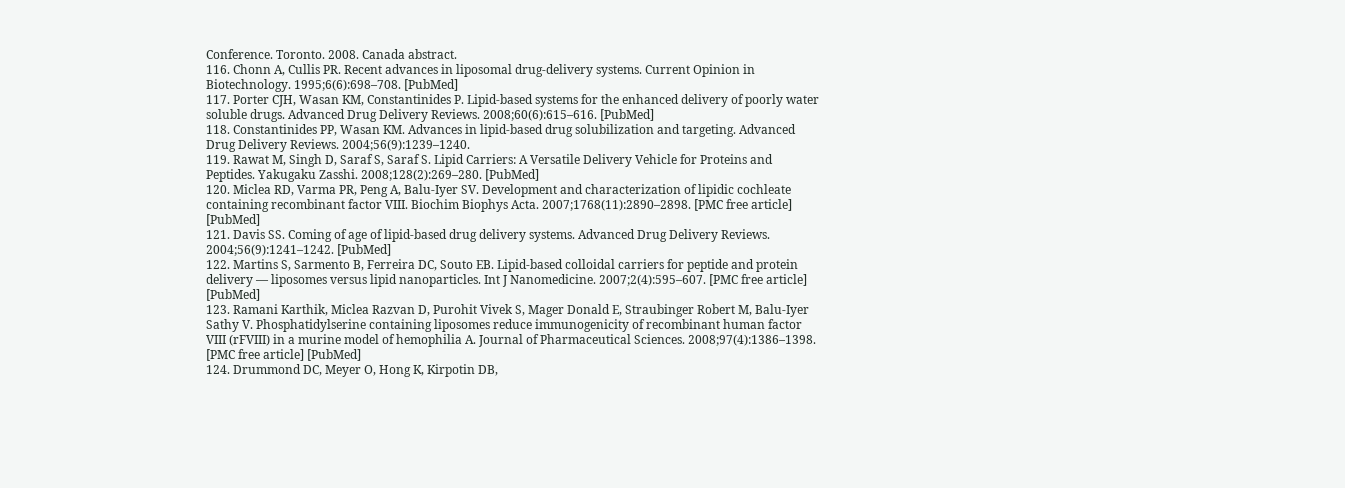Conference. Toronto. 2008. Canada abstract.
116. Chonn A, Cullis PR. Recent advances in liposomal drug-delivery systems. Current Opinion in Biotechnology. 1995;6(6):698–708. [PubMed]
117. Porter CJH, Wasan KM, Constantinides P. Lipid-based systems for the enhanced delivery of poorly water soluble drugs. Advanced Drug Delivery Reviews. 2008;60(6):615–616. [PubMed]
118. Constantinides PP, Wasan KM. Advances in lipid-based drug solubilization and targeting. Advanced Drug Delivery Reviews. 2004;56(9):1239–1240.
119. Rawat M, Singh D, Saraf S, Saraf S. Lipid Carriers: A Versatile Delivery Vehicle for Proteins and Peptides. Yakugaku Zasshi. 2008;128(2):269–280. [PubMed]
120. Miclea RD, Varma PR, Peng A, Balu-Iyer SV. Development and characterization of lipidic cochleate containing recombinant factor VIII. Biochim Biophys Acta. 2007;1768(11):2890–2898. [PMC free article] [PubMed]
121. Davis SS. Coming of age of lipid-based drug delivery systems. Advanced Drug Delivery Reviews. 2004;56(9):1241–1242. [PubMed]
122. Martins S, Sarmento B, Ferreira DC, Souto EB. Lipid-based colloidal carriers for peptide and protein delivery — liposomes versus lipid nanoparticles. Int J Nanomedicine. 2007;2(4):595–607. [PMC free article] [PubMed]
123. Ramani Karthik, Miclea Razvan D, Purohit Vivek S, Mager Donald E, Straubinger Robert M, Balu-Iyer Sathy V. Phosphatidylserine containing liposomes reduce immunogenicity of recombinant human factor VIII (rFVIII) in a murine model of hemophilia A. Journal of Pharmaceutical Sciences. 2008;97(4):1386–1398. [PMC free article] [PubMed]
124. Drummond DC, Meyer O, Hong K, Kirpotin DB,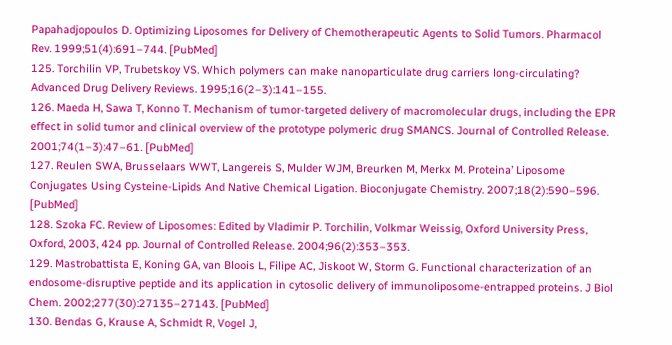Papahadjopoulos D. Optimizing Liposomes for Delivery of Chemotherapeutic Agents to Solid Tumors. Pharmacol Rev. 1999;51(4):691–744. [PubMed]
125. Torchilin VP, Trubetskoy VS. Which polymers can make nanoparticulate drug carriers long-circulating? Advanced Drug Delivery Reviews. 1995;16(2–3):141–155.
126. Maeda H, Sawa T, Konno T. Mechanism of tumor-targeted delivery of macromolecular drugs, including the EPR effect in solid tumor and clinical overview of the prototype polymeric drug SMANCS. Journal of Controlled Release. 2001;74(1–3):47–61. [PubMed]
127. Reulen SWA, Brusselaars WWT, Langereis S, Mulder WJM, Breurken M, Merkx M. Proteina’ Liposome Conjugates Using Cysteine-Lipids And Native Chemical Ligation. Bioconjugate Chemistry. 2007;18(2):590–596. [PubMed]
128. Szoka FC. Review of Liposomes: Edited by Vladimir P. Torchilin, Volkmar Weissig, Oxford University Press, Oxford, 2003, 424 pp. Journal of Controlled Release. 2004;96(2):353–353.
129. Mastrobattista E, Koning GA, van Bloois L, Filipe AC, Jiskoot W, Storm G. Functional characterization of an endosome-disruptive peptide and its application in cytosolic delivery of immunoliposome-entrapped proteins. J Biol Chem. 2002;277(30):27135–27143. [PubMed]
130. Bendas G, Krause A, Schmidt R, Vogel J,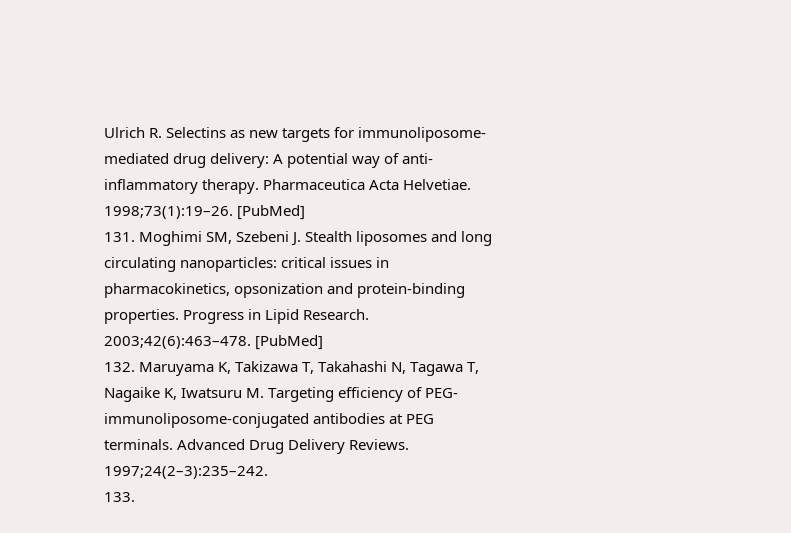Ulrich R. Selectins as new targets for immunoliposome-mediated drug delivery: A potential way of anti-inflammatory therapy. Pharmaceutica Acta Helvetiae. 1998;73(1):19–26. [PubMed]
131. Moghimi SM, Szebeni J. Stealth liposomes and long circulating nanoparticles: critical issues in pharmacokinetics, opsonization and protein-binding properties. Progress in Lipid Research. 2003;42(6):463–478. [PubMed]
132. Maruyama K, Takizawa T, Takahashi N, Tagawa T, Nagaike K, Iwatsuru M. Targeting efficiency of PEG-immunoliposome-conjugated antibodies at PEG terminals. Advanced Drug Delivery Reviews. 1997;24(2–3):235–242.
133.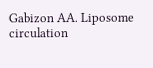Gabizon AA. Liposome circulation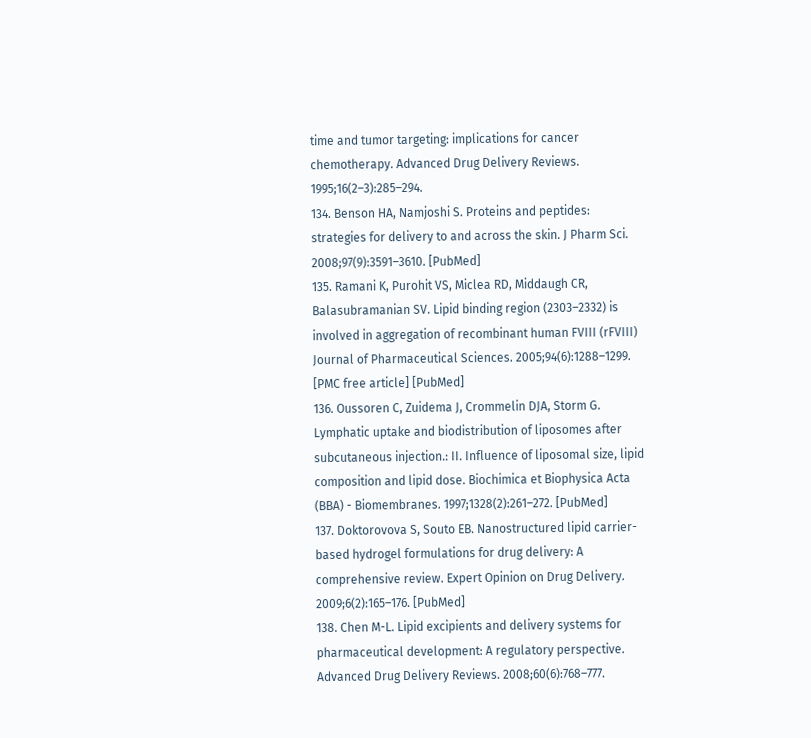time and tumor targeting: implications for cancer chemotherapy. Advanced Drug Delivery Reviews. 1995;16(2–3):285–294.
134. Benson HA, Namjoshi S. Proteins and peptides: strategies for delivery to and across the skin. J Pharm Sci. 2008;97(9):3591–3610. [PubMed]
135. Ramani K, Purohit VS, Miclea RD, Middaugh CR, Balasubramanian SV. Lipid binding region (2303–2332) is involved in aggregation of recombinant human FVIII (rFVIII) Journal of Pharmaceutical Sciences. 2005;94(6):1288–1299. [PMC free article] [PubMed]
136. Oussoren C, Zuidema J, Crommelin DJA, Storm G. Lymphatic uptake and biodistribution of liposomes after subcutaneous injection.: II. Influence of liposomal size, lipid composition and lipid dose. Biochimica et Biophysica Acta (BBA) - Biomembranes. 1997;1328(2):261–272. [PubMed]
137. Doktorovova S, Souto EB. Nanostructured lipid carrier-based hydrogel formulations for drug delivery: A comprehensive review. Expert Opinion on Drug Delivery. 2009;6(2):165–176. [PubMed]
138. Chen M-L. Lipid excipients and delivery systems for pharmaceutical development: A regulatory perspective. Advanced Drug Delivery Reviews. 2008;60(6):768–777.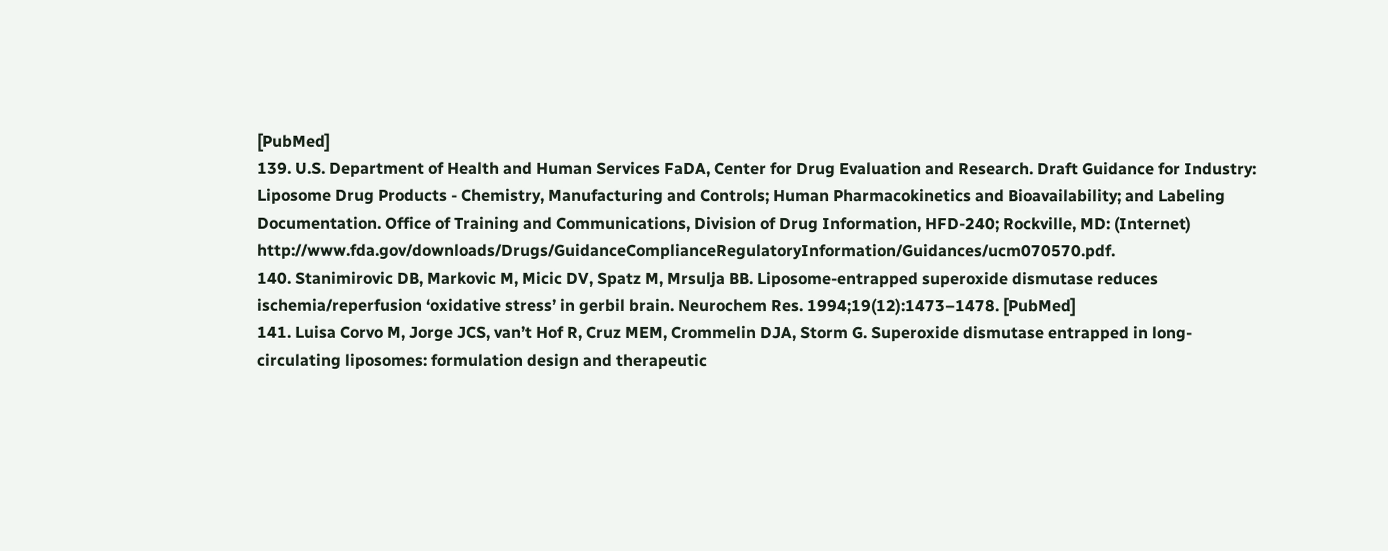[PubMed]
139. U.S. Department of Health and Human Services FaDA, Center for Drug Evaluation and Research. Draft Guidance for Industry: Liposome Drug Products - Chemistry, Manufacturing and Controls; Human Pharmacokinetics and Bioavailability; and Labeling Documentation. Office of Training and Communications, Division of Drug Information, HFD-240; Rockville, MD: (Internet) http://www.fda.gov/downloads/Drugs/GuidanceComplianceRegulatoryInformation/Guidances/ucm070570.pdf.
140. Stanimirovic DB, Markovic M, Micic DV, Spatz M, Mrsulja BB. Liposome-entrapped superoxide dismutase reduces ischemia/reperfusion ‘oxidative stress’ in gerbil brain. Neurochem Res. 1994;19(12):1473–1478. [PubMed]
141. Luisa Corvo M, Jorge JCS, van’t Hof R, Cruz MEM, Crommelin DJA, Storm G. Superoxide dismutase entrapped in long-circulating liposomes: formulation design and therapeutic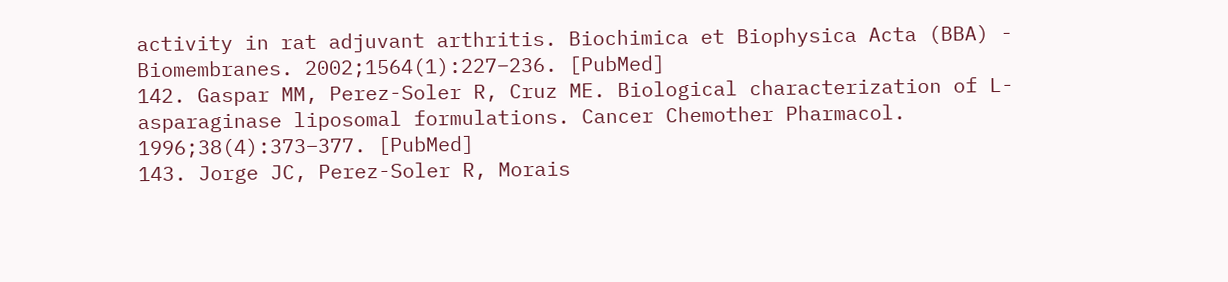activity in rat adjuvant arthritis. Biochimica et Biophysica Acta (BBA) - Biomembranes. 2002;1564(1):227–236. [PubMed]
142. Gaspar MM, Perez-Soler R, Cruz ME. Biological characterization of L-asparaginase liposomal formulations. Cancer Chemother Pharmacol. 1996;38(4):373–377. [PubMed]
143. Jorge JC, Perez-Soler R, Morais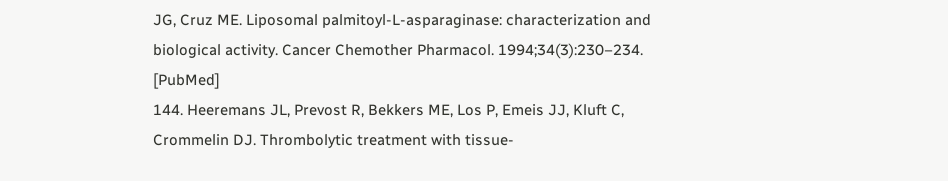JG, Cruz ME. Liposomal palmitoyl-L-asparaginase: characterization and biological activity. Cancer Chemother Pharmacol. 1994;34(3):230–234. [PubMed]
144. Heeremans JL, Prevost R, Bekkers ME, Los P, Emeis JJ, Kluft C, Crommelin DJ. Thrombolytic treatment with tissue-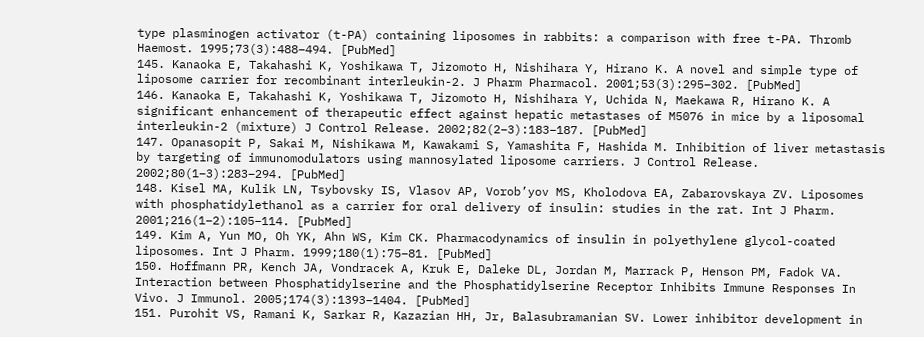type plasminogen activator (t-PA) containing liposomes in rabbits: a comparison with free t-PA. Thromb Haemost. 1995;73(3):488–494. [PubMed]
145. Kanaoka E, Takahashi K, Yoshikawa T, Jizomoto H, Nishihara Y, Hirano K. A novel and simple type of liposome carrier for recombinant interleukin-2. J Pharm Pharmacol. 2001;53(3):295–302. [PubMed]
146. Kanaoka E, Takahashi K, Yoshikawa T, Jizomoto H, Nishihara Y, Uchida N, Maekawa R, Hirano K. A significant enhancement of therapeutic effect against hepatic metastases of M5076 in mice by a liposomal interleukin-2 (mixture) J Control Release. 2002;82(2–3):183–187. [PubMed]
147. Opanasopit P, Sakai M, Nishikawa M, Kawakami S, Yamashita F, Hashida M. Inhibition of liver metastasis by targeting of immunomodulators using mannosylated liposome carriers. J Control Release. 2002;80(1–3):283–294. [PubMed]
148. Kisel MA, Kulik LN, Tsybovsky IS, Vlasov AP, Vorob’yov MS, Kholodova EA, Zabarovskaya ZV. Liposomes with phosphatidylethanol as a carrier for oral delivery of insulin: studies in the rat. Int J Pharm. 2001;216(1–2):105–114. [PubMed]
149. Kim A, Yun MO, Oh YK, Ahn WS, Kim CK. Pharmacodynamics of insulin in polyethylene glycol-coated liposomes. Int J Pharm. 1999;180(1):75–81. [PubMed]
150. Hoffmann PR, Kench JA, Vondracek A, Kruk E, Daleke DL, Jordan M, Marrack P, Henson PM, Fadok VA. Interaction between Phosphatidylserine and the Phosphatidylserine Receptor Inhibits Immune Responses In Vivo. J Immunol. 2005;174(3):1393–1404. [PubMed]
151. Purohit VS, Ramani K, Sarkar R, Kazazian HH, Jr, Balasubramanian SV. Lower inhibitor development in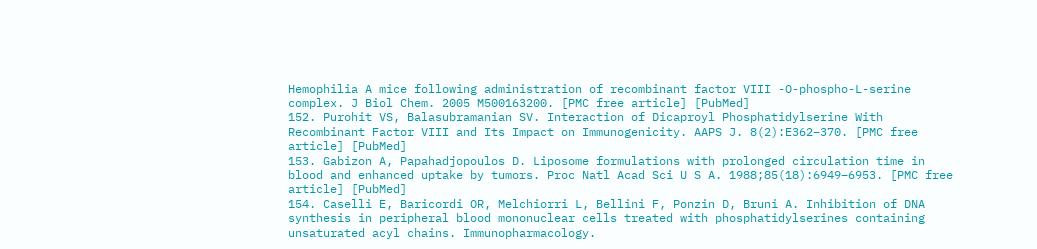Hemophilia A mice following administration of recombinant factor VIII -O-phospho-L-serine complex. J Biol Chem. 2005 M500163200. [PMC free article] [PubMed]
152. Purohit VS, Balasubramanian SV. Interaction of Dicaproyl Phosphatidylserine With Recombinant Factor VIII and Its Impact on Immunogenicity. AAPS J. 8(2):E362–370. [PMC free article] [PubMed]
153. Gabizon A, Papahadjopoulos D. Liposome formulations with prolonged circulation time in blood and enhanced uptake by tumors. Proc Natl Acad Sci U S A. 1988;85(18):6949–6953. [PMC free article] [PubMed]
154. Caselli E, Baricordi OR, Melchiorri L, Bellini F, Ponzin D, Bruni A. Inhibition of DNA synthesis in peripheral blood mononuclear cells treated with phosphatidylserines containing unsaturated acyl chains. Immunopharmacology.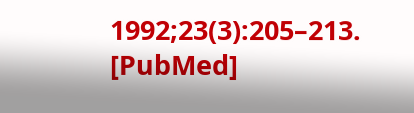1992;23(3):205–213. [PubMed]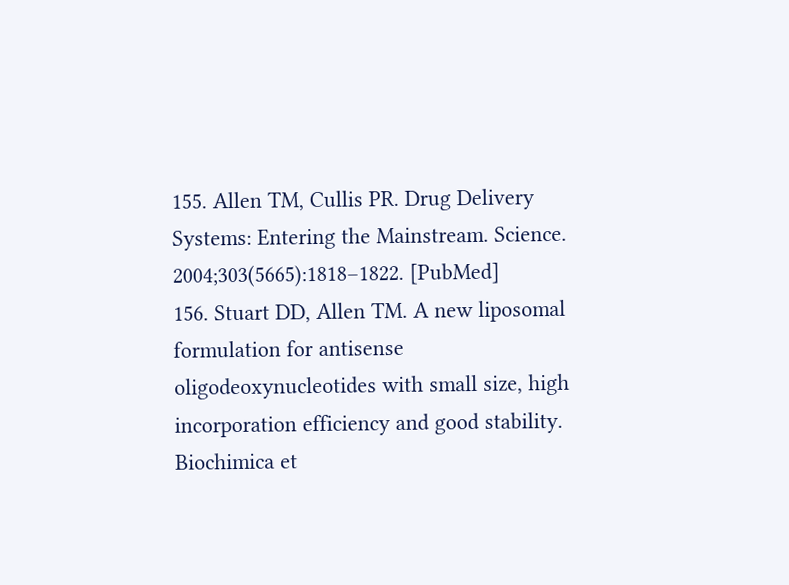155. Allen TM, Cullis PR. Drug Delivery Systems: Entering the Mainstream. Science. 2004;303(5665):1818–1822. [PubMed]
156. Stuart DD, Allen TM. A new liposomal formulation for antisense oligodeoxynucleotides with small size, high incorporation efficiency and good stability. Biochimica et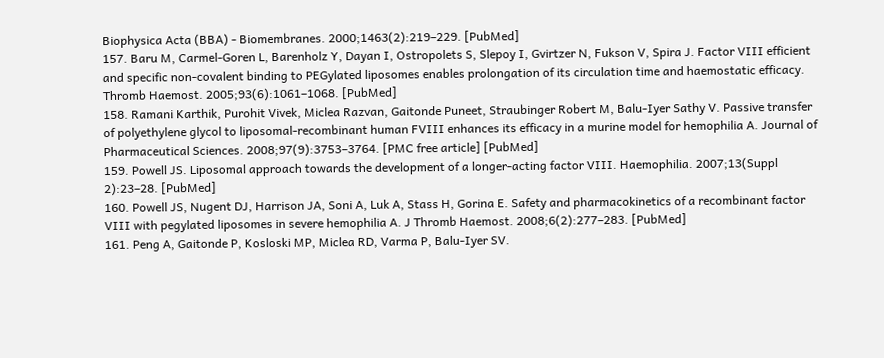Biophysica Acta (BBA) - Biomembranes. 2000;1463(2):219–229. [PubMed]
157. Baru M, Carmel-Goren L, Barenholz Y, Dayan I, Ostropolets S, Slepoy I, Gvirtzer N, Fukson V, Spira J. Factor VIII efficient and specific non-covalent binding to PEGylated liposomes enables prolongation of its circulation time and haemostatic efficacy. Thromb Haemost. 2005;93(6):1061–1068. [PubMed]
158. Ramani Karthik, Purohit Vivek, Miclea Razvan, Gaitonde Puneet, Straubinger Robert M, Balu-Iyer Sathy V. Passive transfer of polyethylene glycol to liposomal-recombinant human FVIII enhances its efficacy in a murine model for hemophilia A. Journal of Pharmaceutical Sciences. 2008;97(9):3753–3764. [PMC free article] [PubMed]
159. Powell JS. Liposomal approach towards the development of a longer-acting factor VIII. Haemophilia. 2007;13(Suppl 2):23–28. [PubMed]
160. Powell JS, Nugent DJ, Harrison JA, Soni A, Luk A, Stass H, Gorina E. Safety and pharmacokinetics of a recombinant factor VIII with pegylated liposomes in severe hemophilia A. J Thromb Haemost. 2008;6(2):277–283. [PubMed]
161. Peng A, Gaitonde P, Kosloski MP, Miclea RD, Varma P, Balu-Iyer SV.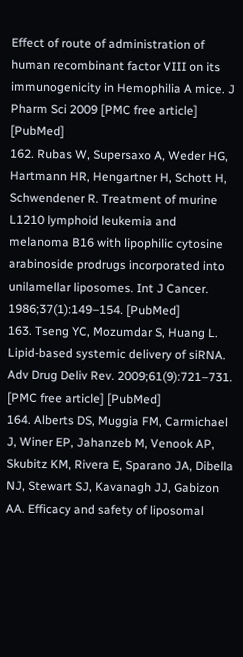Effect of route of administration of human recombinant factor VIII on its immunogenicity in Hemophilia A mice. J Pharm Sci 2009 [PMC free article] [PubMed]
162. Rubas W, Supersaxo A, Weder HG, Hartmann HR, Hengartner H, Schott H, Schwendener R. Treatment of murine L1210 lymphoid leukemia and melanoma B16 with lipophilic cytosine arabinoside prodrugs incorporated into unilamellar liposomes. Int J Cancer. 1986;37(1):149–154. [PubMed]
163. Tseng YC, Mozumdar S, Huang L. Lipid-based systemic delivery of siRNA. Adv Drug Deliv Rev. 2009;61(9):721–731. [PMC free article] [PubMed]
164. Alberts DS, Muggia FM, Carmichael J, Winer EP, Jahanzeb M, Venook AP, Skubitz KM, Rivera E, Sparano JA, Dibella NJ, Stewart SJ, Kavanagh JJ, Gabizon AA. Efficacy and safety of liposomal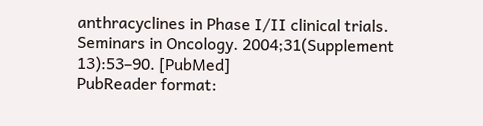anthracyclines in Phase I/II clinical trials. Seminars in Oncology. 2004;31(Supplement 13):53–90. [PubMed]
PubReader format: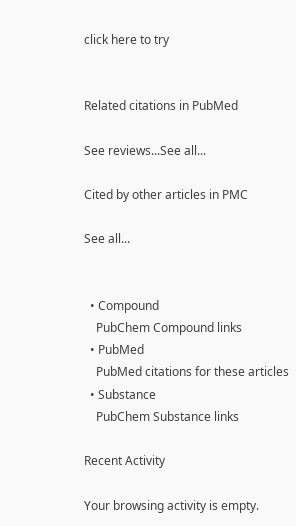click here to try


Related citations in PubMed

See reviews...See all...

Cited by other articles in PMC

See all...


  • Compound
    PubChem Compound links
  • PubMed
    PubMed citations for these articles
  • Substance
    PubChem Substance links

Recent Activity

Your browsing activity is empty.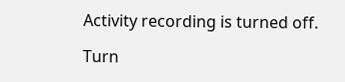Activity recording is turned off.

Turn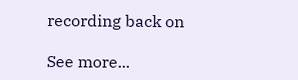recording back on

See more...